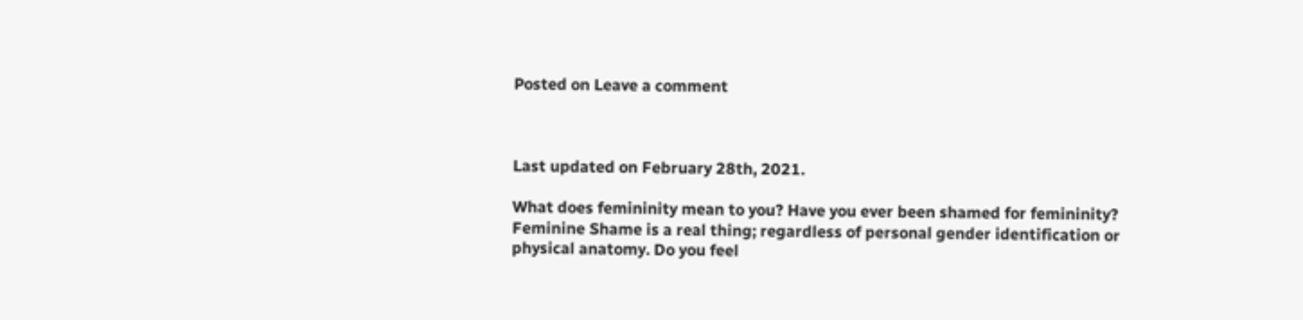Posted on Leave a comment



Last updated on February 28th, 2021.

What does femininity mean to you? Have you ever been shamed for femininity? Feminine Shame is a real thing; regardless of personal gender identification or physical anatomy. Do you feel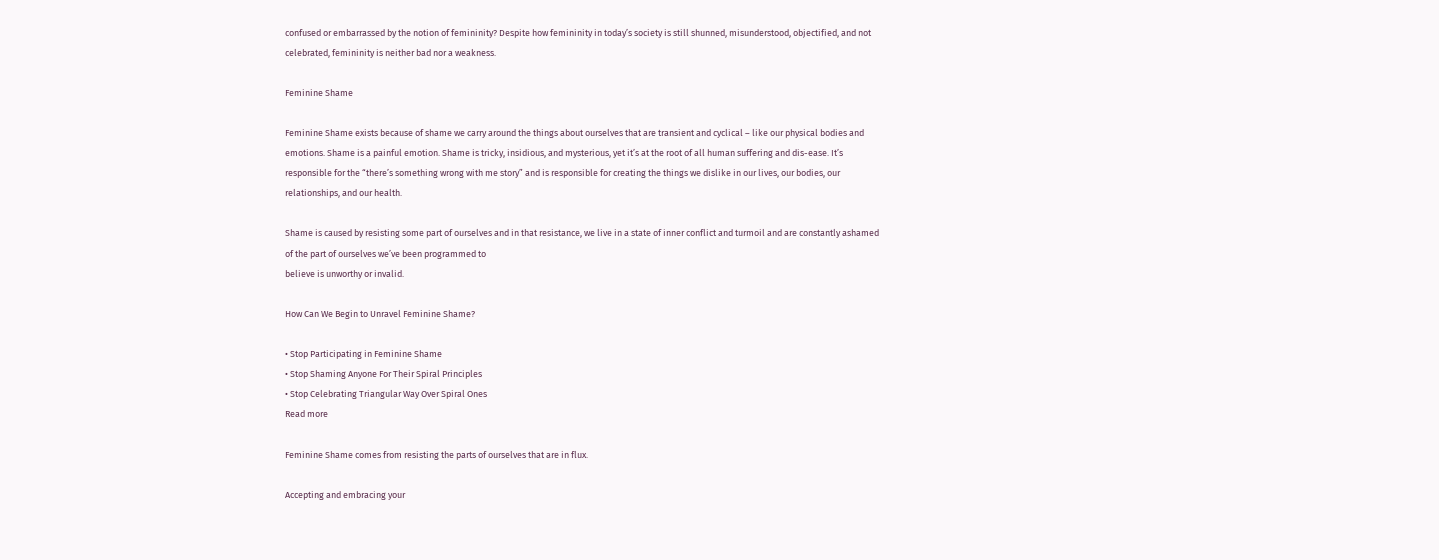confused or embarrassed by the notion of femininity? Despite how femininity in today’s society is still shunned, misunderstood, objectified, and not celebrated, femininity is neither bad nor a weakness.

Feminine Shame

Feminine Shame exists because of shame we carry around the things about ourselves that are transient and cyclical – like our physical bodies and emotions. Shame is a painful emotion. Shame is tricky, insidious, and mysterious, yet it’s at the root of all human suffering and dis-ease. It’s responsible for the “there’s something wrong with me story” and is responsible for creating the things we dislike in our lives, our bodies, our relationships, and our health.

Shame is caused by resisting some part of ourselves and in that resistance, we live in a state of inner conflict and turmoil and are constantly ashamed of the part of ourselves we’ve been programmed to
believe is unworthy or invalid.

How Can We Begin to Unravel Feminine Shame?

• Stop Participating in Feminine Shame
• Stop Shaming Anyone For Their Spiral Principles
• Stop Celebrating Triangular Way Over Spiral Ones
Read more

Feminine Shame comes from resisting the parts of ourselves that are in flux.

Accepting and embracing your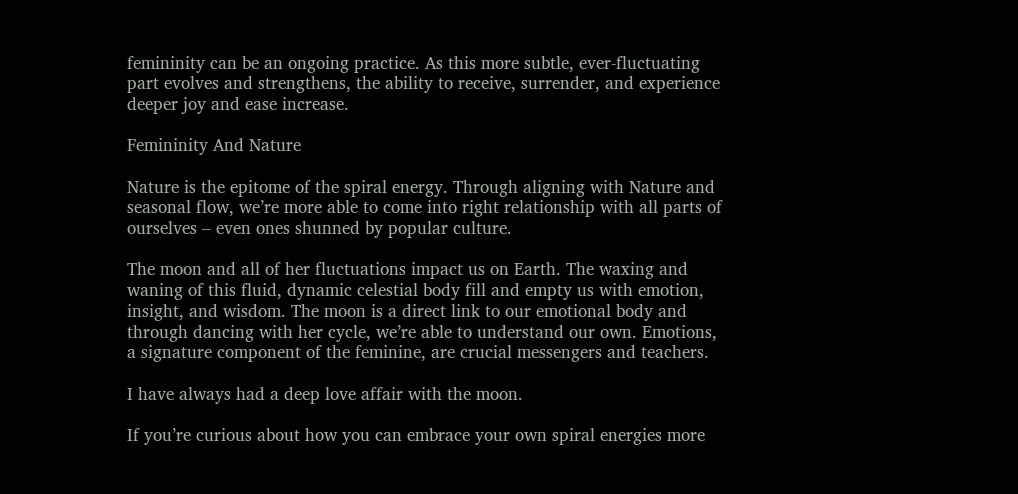femininity can be an ongoing practice. As this more subtle, ever-fluctuating part evolves and strengthens, the ability to receive, surrender, and experience deeper joy and ease increase.

Femininity And Nature

Nature is the epitome of the spiral energy. Through aligning with Nature and seasonal flow, we’re more able to come into right relationship with all parts of ourselves – even ones shunned by popular culture.

The moon and all of her fluctuations impact us on Earth. The waxing and waning of this fluid, dynamic celestial body fill and empty us with emotion, insight, and wisdom. The moon is a direct link to our emotional body and through dancing with her cycle, we’re able to understand our own. Emotions, a signature component of the feminine, are crucial messengers and teachers.

I have always had a deep love affair with the moon.

If you’re curious about how you can embrace your own spiral energies more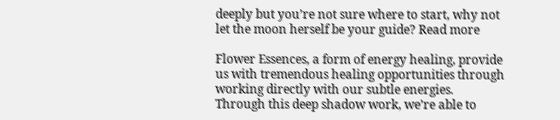deeply but you’re not sure where to start, why not let the moon herself be your guide? Read more

Flower Essences, a form of energy healing, provide us with tremendous healing opportunities through working directly with our subtle energies. Through this deep shadow work, we’re able to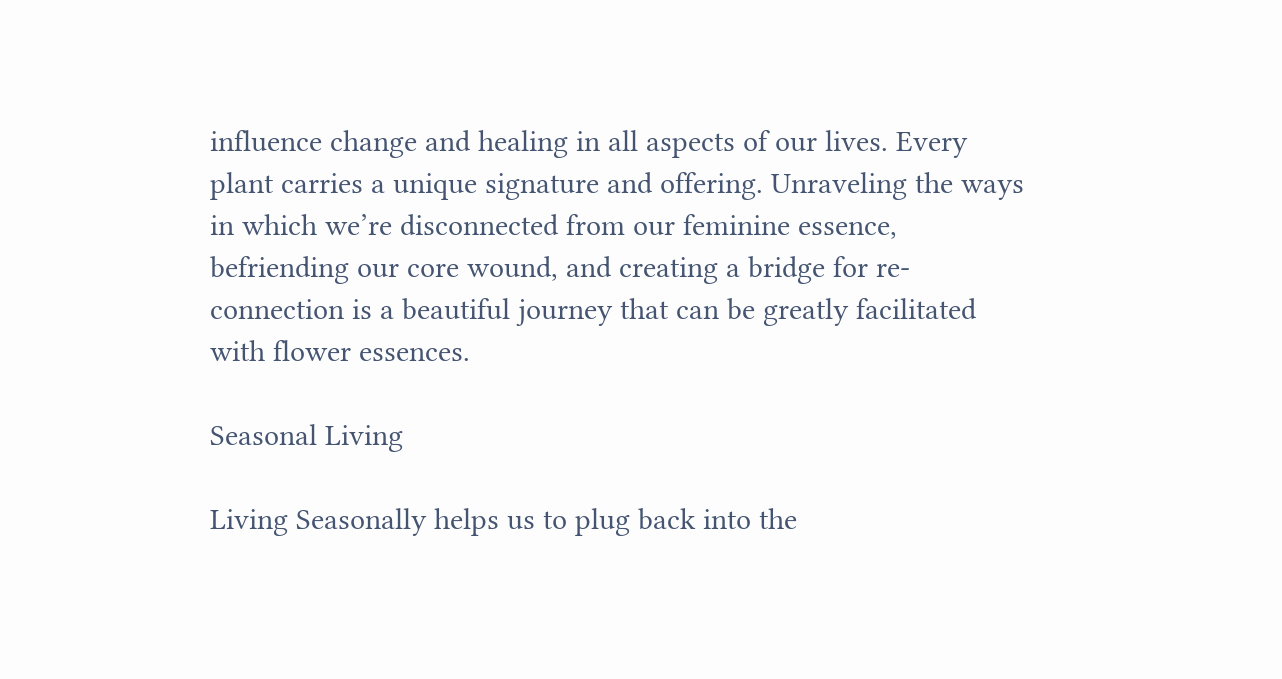influence change and healing in all aspects of our lives. Every plant carries a unique signature and offering. Unraveling the ways in which we’re disconnected from our feminine essence, befriending our core wound, and creating a bridge for re-connection is a beautiful journey that can be greatly facilitated with flower essences.

Seasonal Living

Living Seasonally helps us to plug back into the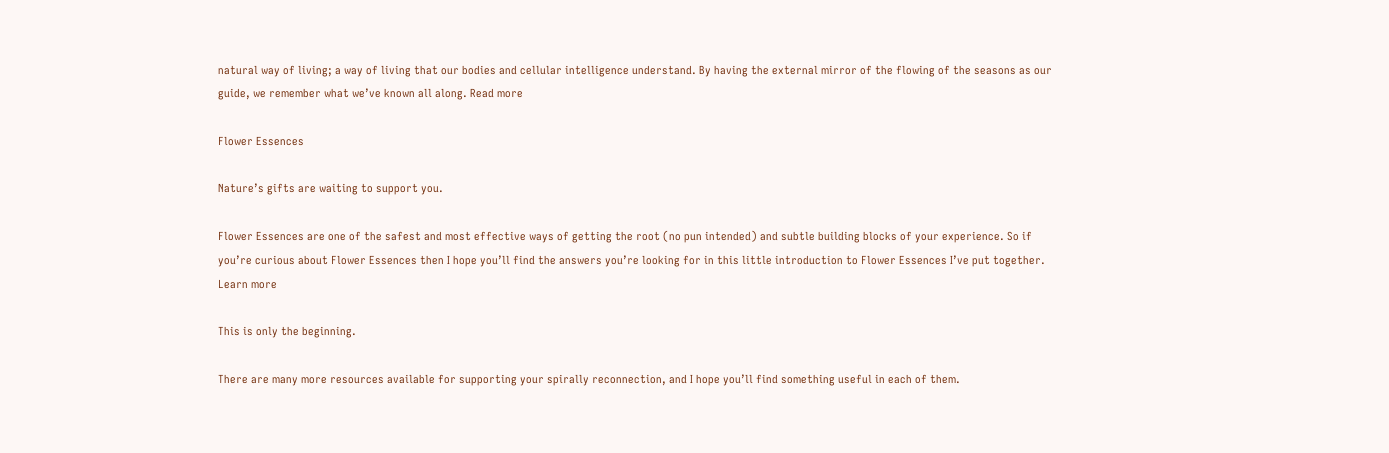natural way of living; a way of living that our bodies and cellular intelligence understand. By having the external mirror of the flowing of the seasons as our guide, we remember what we’ve known all along. Read more

Flower Essences

Nature’s gifts are waiting to support you.

Flower Essences are one of the safest and most effective ways of getting the root (no pun intended) and subtle building blocks of your experience. So if you’re curious about Flower Essences then I hope you’ll find the answers you’re looking for in this little introduction to Flower Essences I’ve put together. Learn more

This is only the beginning.

There are many more resources available for supporting your spirally reconnection, and I hope you’ll find something useful in each of them.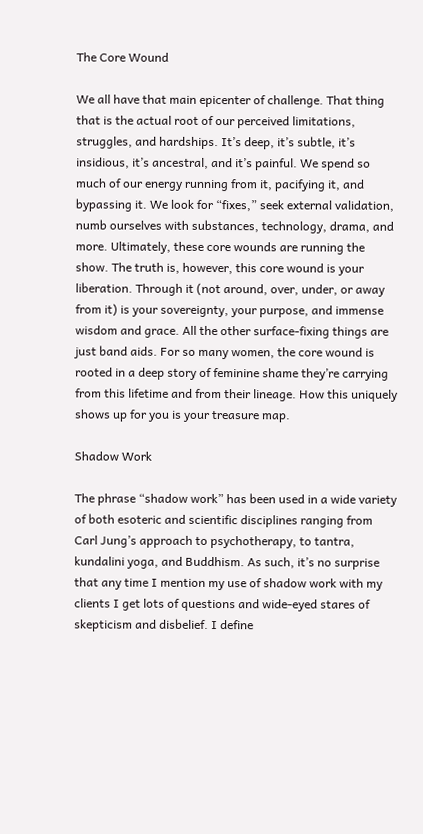The Core Wound

We all have that main epicenter of challenge. That thing that is the actual root of our perceived limitations, struggles, and hardships. It’s deep, it’s subtle, it’s insidious, it’s ancestral, and it’s painful. We spend so much of our energy running from it, pacifying it, and bypassing it. We look for “fixes,” seek external validation, numb ourselves with substances, technology, drama, and more. Ultimately, these core wounds are running the show. The truth is, however, this core wound is your liberation. Through it (not around, over, under, or away from it) is your sovereignty, your purpose, and immense wisdom and grace. All the other surface-fixing things are just band aids. For so many women, the core wound is rooted in a deep story of feminine shame they’re carrying from this lifetime and from their lineage. How this uniquely shows up for you is your treasure map.

Shadow Work

The phrase “shadow work” has been used in a wide variety of both esoteric and scientific disciplines ranging from Carl Jung’s approach to psychotherapy, to tantra, kundalini yoga, and Buddhism. As such, it’s no surprise that any time I mention my use of shadow work with my clients I get lots of questions and wide-eyed stares of skepticism and disbelief. I define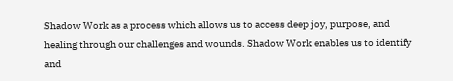Shadow Work as a process which allows us to access deep joy, purpose, and healing through our challenges and wounds. Shadow Work enables us to identify and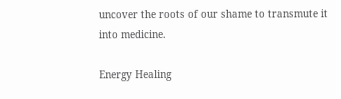uncover the roots of our shame to transmute it into medicine.

Energy Healing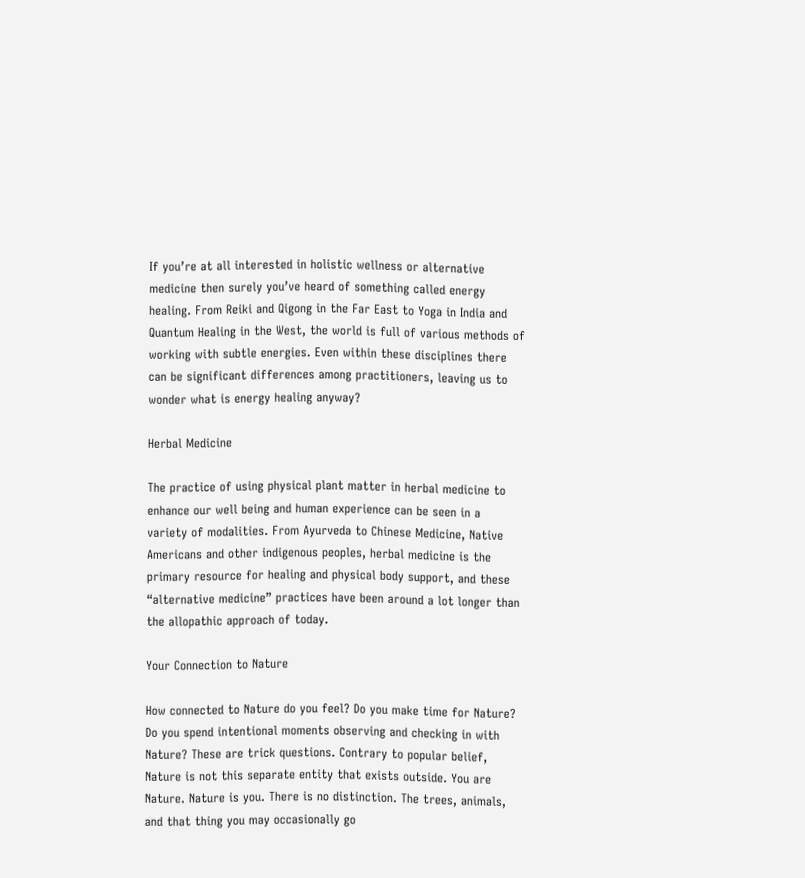If you’re at all interested in holistic wellness or alternative medicine then surely you’ve heard of something called energy healing. From Reiki and Qigong in the Far East to Yoga in India and Quantum Healing in the West, the world is full of various methods of working with subtle energies. Even within these disciplines there can be significant differences among practitioners, leaving us to wonder what is energy healing anyway?

Herbal Medicine

The practice of using physical plant matter in herbal medicine to enhance our well being and human experience can be seen in a variety of modalities. From Ayurveda to Chinese Medicine, Native Americans and other indigenous peoples, herbal medicine is the primary resource for healing and physical body support, and these “alternative medicine” practices have been around a lot longer than the allopathic approach of today.

Your Connection to Nature

How connected to Nature do you feel? Do you make time for Nature? Do you spend intentional moments observing and checking in with Nature? These are trick questions. Contrary to popular belief, Nature is not this separate entity that exists outside. You are Nature. Nature is you. There is no distinction. The trees, animals, and that thing you may occasionally go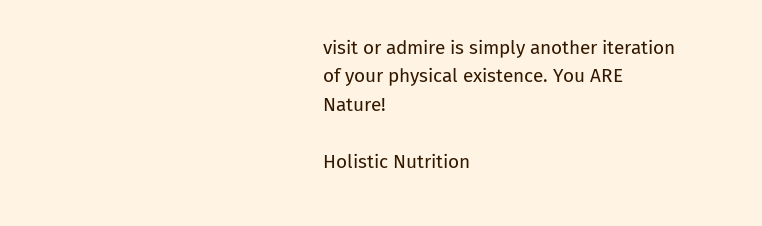visit or admire is simply another iteration of your physical existence. You ARE Nature!

Holistic Nutrition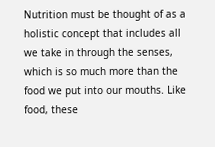Nutrition must be thought of as a holistic concept that includes all we take in through the senses, which is so much more than the food we put into our mouths. Like food, these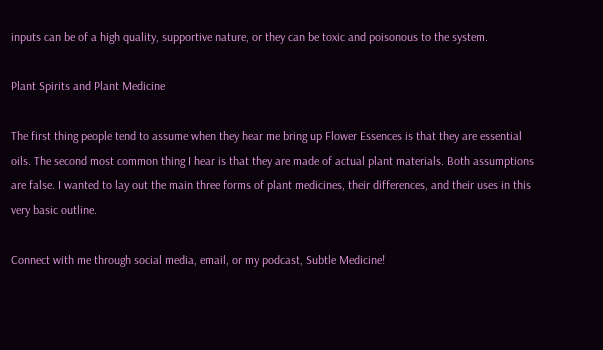inputs can be of a high quality, supportive nature, or they can be toxic and poisonous to the system.

Plant Spirits and Plant Medicine

The first thing people tend to assume when they hear me bring up Flower Essences is that they are essential oils. The second most common thing I hear is that they are made of actual plant materials. Both assumptions are false. I wanted to lay out the main three forms of plant medicines, their differences, and their uses in this very basic outline.

Connect with me through social media, email, or my podcast, Subtle Medicine!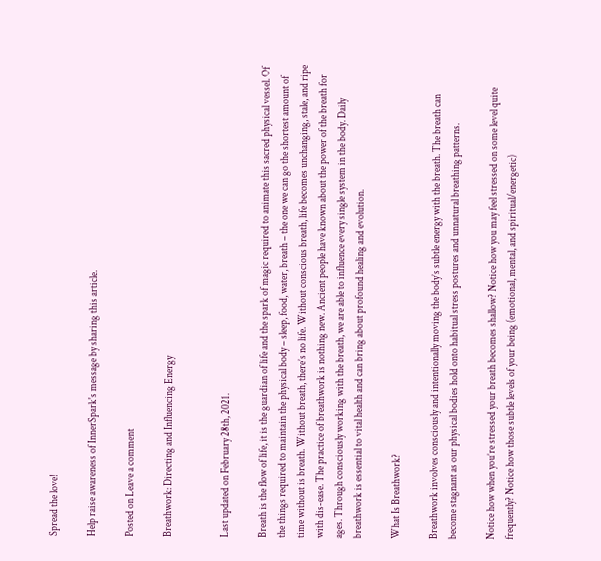Spread the love!

Help raise awareness of InnerSpark's message by sharing this article.

Posted on Leave a comment

Breathwork: Directing and Influencing Energy


Last updated on February 28th, 2021.

Breath is the flow of life, it is the guardian of life and the spark of magic required to animate this sacred physical vessel. Of the things required to maintain the physical body – sleep, food, water, breath – the one we can go the shortest amount of time without is breath. Without breath, there’s no life. Without conscious breath, life becomes unchanging, stale, and ripe with dis-ease. The practice of breathwork is nothing new. Ancient people have known about the power of the breath for ages. Through consciously working with the breath, we are able to influence every single system in the body. Daily breathwork is essential to vital health and can bring about profound healing and evolution.

What Is Breathwork?

Breathwork involves consciously and intentionally moving the body’s subtle energy with the breath. The breath can become stagnant as our physical bodies hold onto habitual stress postures and unnatural breathing patterns.

Notice how when you’re stressed your breath becomes shallow? Notice how you may feel stressed on some level quite frequently? Notice how those subtle levels of your being (emotional, mental, and spiritual/energetic)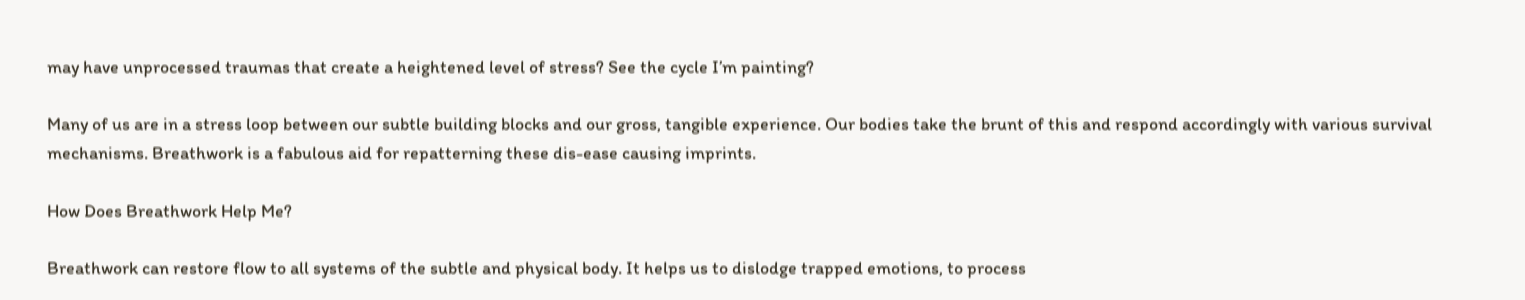may have unprocessed traumas that create a heightened level of stress? See the cycle I’m painting?

Many of us are in a stress loop between our subtle building blocks and our gross, tangible experience. Our bodies take the brunt of this and respond accordingly with various survival mechanisms. Breathwork is a fabulous aid for repatterning these dis-ease causing imprints.

How Does Breathwork Help Me?

Breathwork can restore flow to all systems of the subtle and physical body. It helps us to dislodge trapped emotions, to process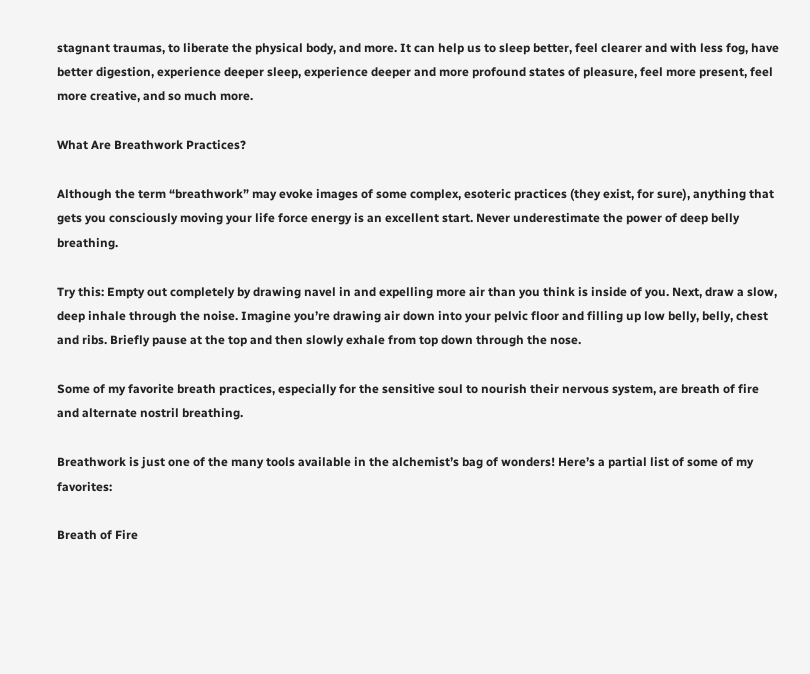stagnant traumas, to liberate the physical body, and more. It can help us to sleep better, feel clearer and with less fog, have better digestion, experience deeper sleep, experience deeper and more profound states of pleasure, feel more present, feel more creative, and so much more.

What Are Breathwork Practices?

Although the term “breathwork” may evoke images of some complex, esoteric practices (they exist, for sure), anything that gets you consciously moving your life force energy is an excellent start. Never underestimate the power of deep belly breathing.

Try this: Empty out completely by drawing navel in and expelling more air than you think is inside of you. Next, draw a slow, deep inhale through the noise. Imagine you’re drawing air down into your pelvic floor and filling up low belly, belly, chest and ribs. Briefly pause at the top and then slowly exhale from top down through the nose.

Some of my favorite breath practices, especially for the sensitive soul to nourish their nervous system, are breath of fire and alternate nostril breathing.

Breathwork is just one of the many tools available in the alchemist’s bag of wonders! Here’s a partial list of some of my favorites:

Breath of Fire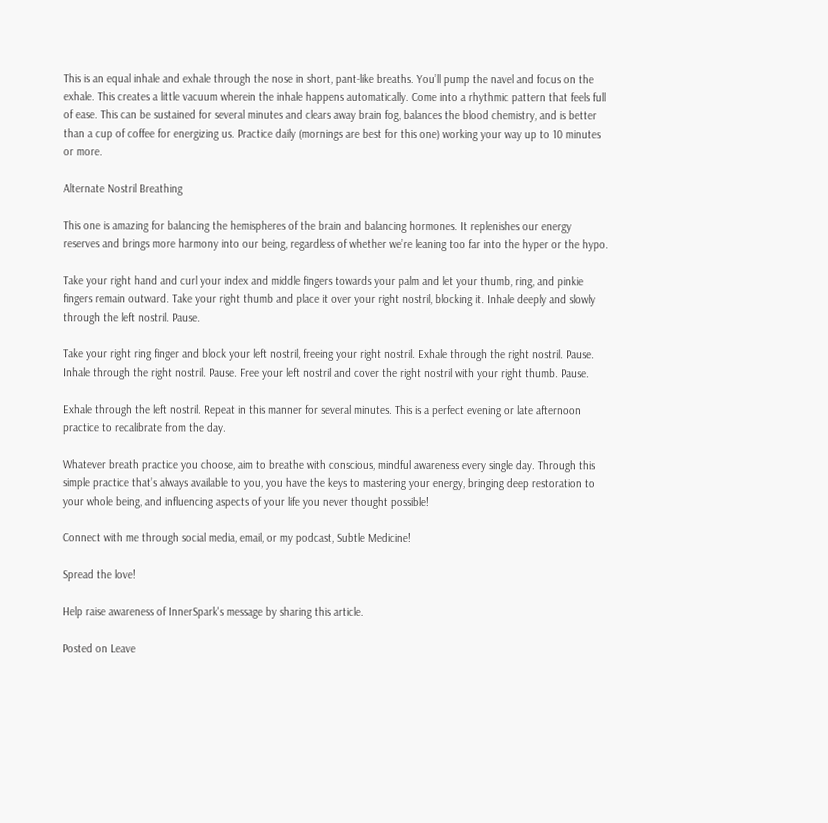This is an equal inhale and exhale through the nose in short, pant-like breaths. You’ll pump the navel and focus on the exhale. This creates a little vacuum wherein the inhale happens automatically. Come into a rhythmic pattern that feels full of ease. This can be sustained for several minutes and clears away brain fog, balances the blood chemistry, and is better than a cup of coffee for energizing us. Practice daily (mornings are best for this one) working your way up to 10 minutes or more.

Alternate Nostril Breathing

This one is amazing for balancing the hemispheres of the brain and balancing hormones. It replenishes our energy reserves and brings more harmony into our being, regardless of whether we’re leaning too far into the hyper or the hypo.

Take your right hand and curl your index and middle fingers towards your palm and let your thumb, ring, and pinkie fingers remain outward. Take your right thumb and place it over your right nostril, blocking it. Inhale deeply and slowly through the left nostril. Pause.

Take your right ring finger and block your left nostril, freeing your right nostril. Exhale through the right nostril. Pause. Inhale through the right nostril. Pause. Free your left nostril and cover the right nostril with your right thumb. Pause.

Exhale through the left nostril. Repeat in this manner for several minutes. This is a perfect evening or late afternoon practice to recalibrate from the day.

Whatever breath practice you choose, aim to breathe with conscious, mindful awareness every single day. Through this simple practice that’s always available to you, you have the keys to mastering your energy, bringing deep restoration to your whole being, and influencing aspects of your life you never thought possible!

Connect with me through social media, email, or my podcast, Subtle Medicine!

Spread the love!

Help raise awareness of InnerSpark's message by sharing this article.

Posted on Leave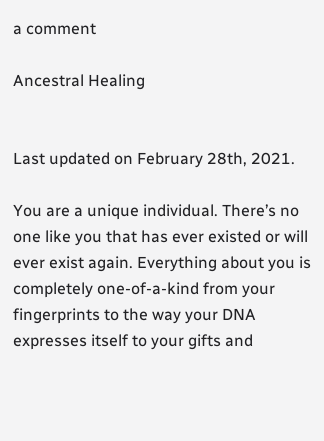a comment

Ancestral Healing


Last updated on February 28th, 2021.

You are a unique individual. There’s no one like you that has ever existed or will ever exist again. Everything about you is completely one-of-a-kind from your fingerprints to the way your DNA expresses itself to your gifts and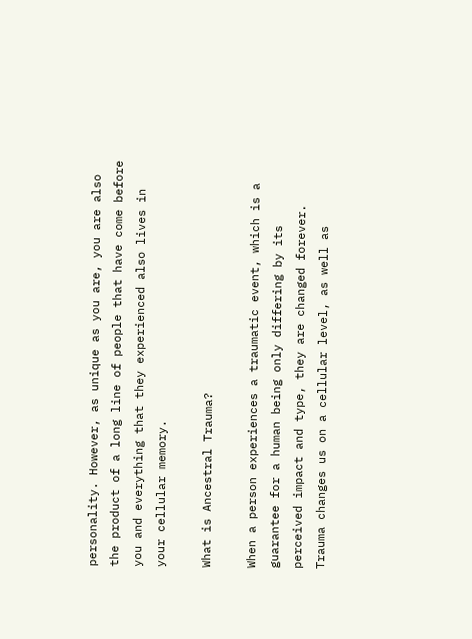personality. However, as unique as you are, you are also the product of a long line of people that have come before you and everything that they experienced also lives in your cellular memory.

What is Ancestral Trauma?

When a person experiences a traumatic event, which is a guarantee for a human being only differing by its perceived impact and type, they are changed forever. Trauma changes us on a cellular level, as well as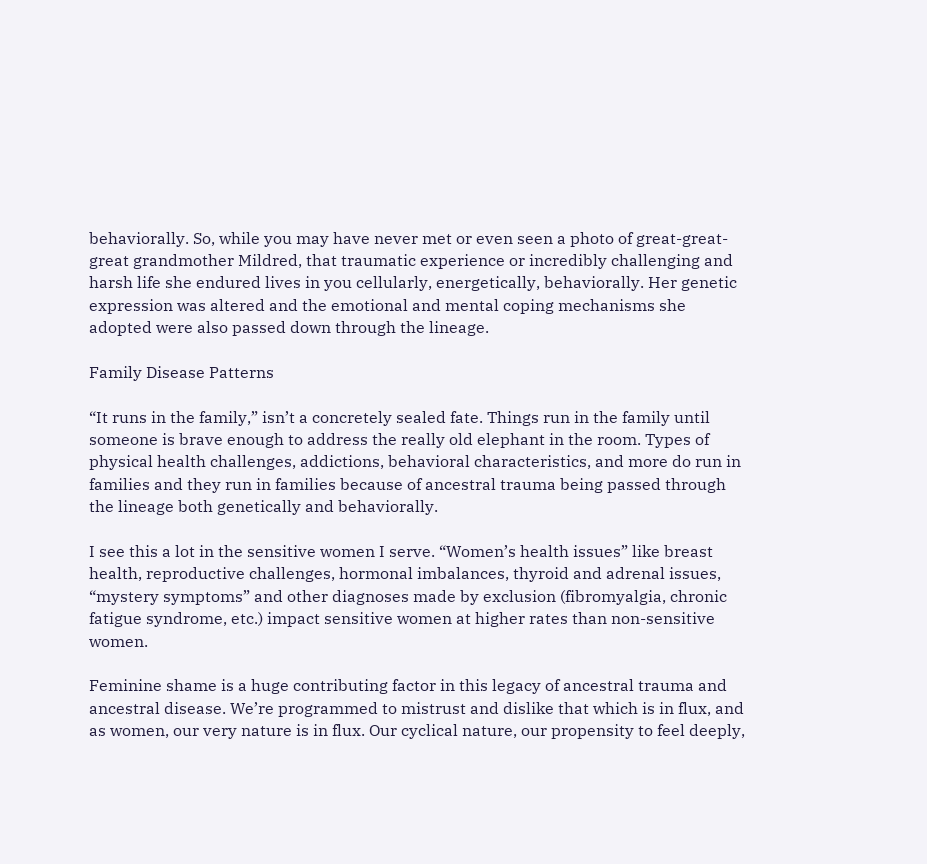behaviorally. So, while you may have never met or even seen a photo of great-great-great grandmother Mildred, that traumatic experience or incredibly challenging and harsh life she endured lives in you cellularly, energetically, behaviorally. Her genetic expression was altered and the emotional and mental coping mechanisms she adopted were also passed down through the lineage.

Family Disease Patterns

“It runs in the family,” isn’t a concretely sealed fate. Things run in the family until someone is brave enough to address the really old elephant in the room. Types of physical health challenges, addictions, behavioral characteristics, and more do run in families and they run in families because of ancestral trauma being passed through the lineage both genetically and behaviorally.

I see this a lot in the sensitive women I serve. “Women’s health issues” like breast health, reproductive challenges, hormonal imbalances, thyroid and adrenal issues, “mystery symptoms” and other diagnoses made by exclusion (fibromyalgia, chronic fatigue syndrome, etc.) impact sensitive women at higher rates than non-sensitive women.

Feminine shame is a huge contributing factor in this legacy of ancestral trauma and ancestral disease. We’re programmed to mistrust and dislike that which is in flux, and as women, our very nature is in flux. Our cyclical nature, our propensity to feel deeply,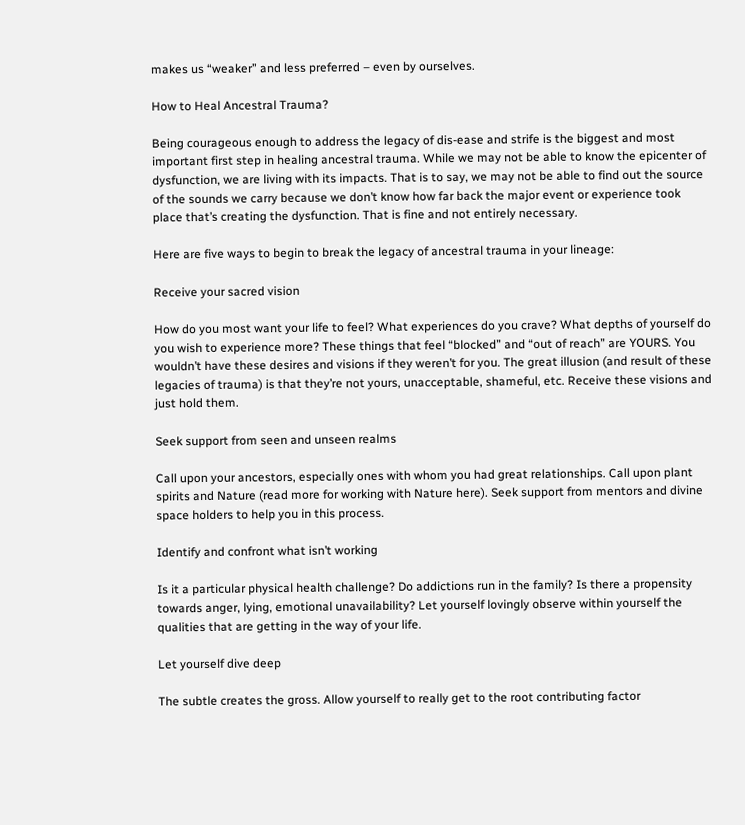makes us “weaker” and less preferred – even by ourselves.

How to Heal Ancestral Trauma?

Being courageous enough to address the legacy of dis-ease and strife is the biggest and most important first step in healing ancestral trauma. While we may not be able to know the epicenter of dysfunction, we are living with its impacts. That is to say, we may not be able to find out the source of the sounds we carry because we don’t know how far back the major event or experience took place that’s creating the dysfunction. That is fine and not entirely necessary.

Here are five ways to begin to break the legacy of ancestral trauma in your lineage:

Receive your sacred vision

How do you most want your life to feel? What experiences do you crave? What depths of yourself do you wish to experience more? These things that feel “blocked” and “out of reach” are YOURS. You wouldn’t have these desires and visions if they weren’t for you. The great illusion (and result of these legacies of trauma) is that they’re not yours, unacceptable, shameful, etc. Receive these visions and just hold them.

Seek support from seen and unseen realms

Call upon your ancestors, especially ones with whom you had great relationships. Call upon plant spirits and Nature (read more for working with Nature here). Seek support from mentors and divine space holders to help you in this process.

Identify and confront what isn’t working

Is it a particular physical health challenge? Do addictions run in the family? Is there a propensity towards anger, lying, emotional unavailability? Let yourself lovingly observe within yourself the qualities that are getting in the way of your life.

Let yourself dive deep

The subtle creates the gross. Allow yourself to really get to the root contributing factor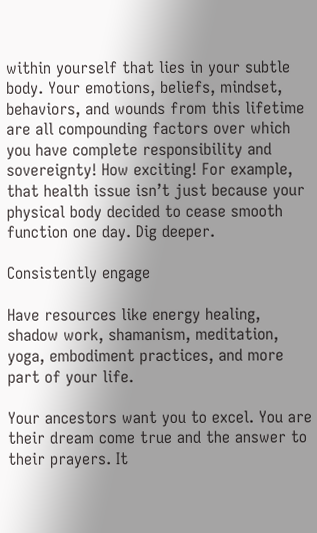within yourself that lies in your subtle body. Your emotions, beliefs, mindset, behaviors, and wounds from this lifetime are all compounding factors over which you have complete responsibility and sovereignty! How exciting! For example, that health issue isn’t just because your physical body decided to cease smooth function one day. Dig deeper.

Consistently engage

Have resources like energy healing, shadow work, shamanism, meditation, yoga, embodiment practices, and more part of your life.

Your ancestors want you to excel. You are their dream come true and the answer to their prayers. It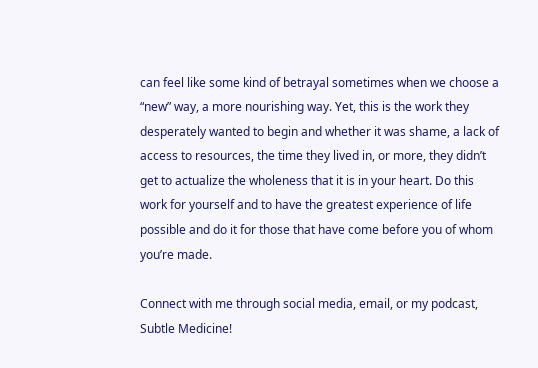can feel like some kind of betrayal sometimes when we choose a “new” way, a more nourishing way. Yet, this is the work they desperately wanted to begin and whether it was shame, a lack of access to resources, the time they lived in, or more, they didn’t get to actualize the wholeness that it is in your heart. Do this work for yourself and to have the greatest experience of life possible and do it for those that have come before you of whom you’re made.

Connect with me through social media, email, or my podcast, Subtle Medicine!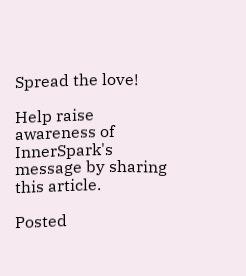Spread the love!

Help raise awareness of InnerSpark's message by sharing this article.

Posted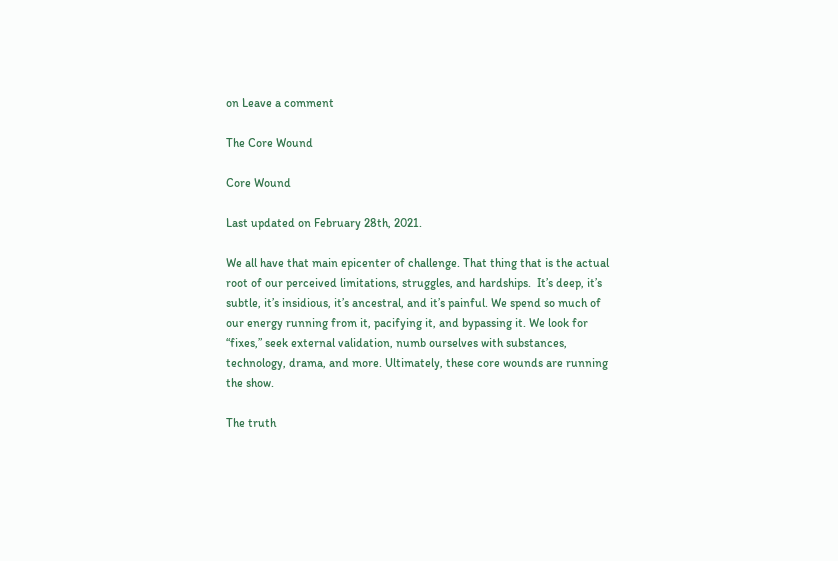on Leave a comment

The Core Wound

Core Wound

Last updated on February 28th, 2021.

We all have that main epicenter of challenge. That thing that is the actual root of our perceived limitations, struggles, and hardships.  It’s deep, it’s subtle, it’s insidious, it’s ancestral, and it’s painful. We spend so much of our energy running from it, pacifying it, and bypassing it. We look for “fixes,” seek external validation, numb ourselves with substances, technology, drama, and more. Ultimately, these core wounds are running the show.

The truth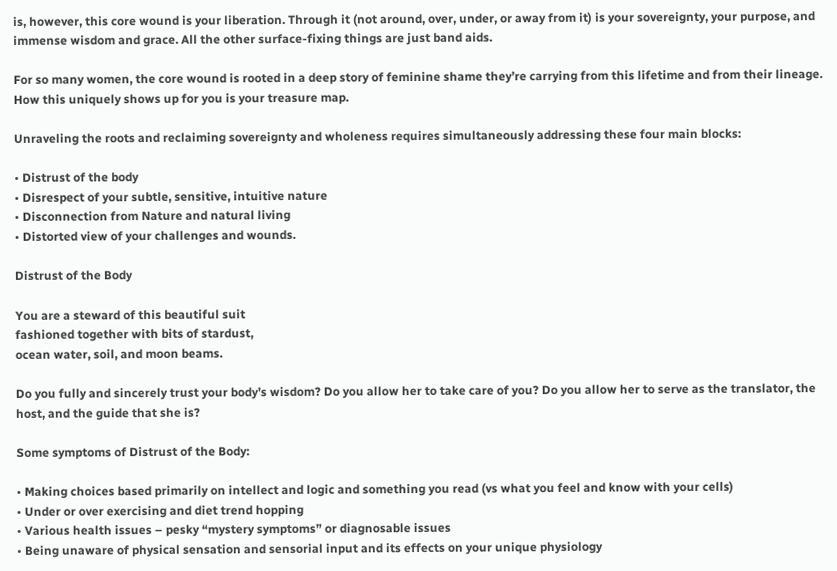is, however, this core wound is your liberation. Through it (not around, over, under, or away from it) is your sovereignty, your purpose, and immense wisdom and grace. All the other surface-fixing things are just band aids.

For so many women, the core wound is rooted in a deep story of feminine shame they’re carrying from this lifetime and from their lineage. How this uniquely shows up for you is your treasure map.

Unraveling the roots and reclaiming sovereignty and wholeness requires simultaneously addressing these four main blocks:

• Distrust of the body
• Disrespect of your subtle, sensitive, intuitive nature
• Disconnection from Nature and natural living
• Distorted view of your challenges and wounds.

Distrust of the Body

You are a steward of this beautiful suit
fashioned together with bits of stardust,
ocean water, soil, and moon beams.

Do you fully and sincerely trust your body’s wisdom? Do you allow her to take care of you? Do you allow her to serve as the translator, the host, and the guide that she is?

Some symptoms of Distrust of the Body:

• Making choices based primarily on intellect and logic and something you read (vs what you feel and know with your cells)
• Under or over exercising and diet trend hopping
• Various health issues – pesky “mystery symptoms” or diagnosable issues
• Being unaware of physical sensation and sensorial input and its effects on your unique physiology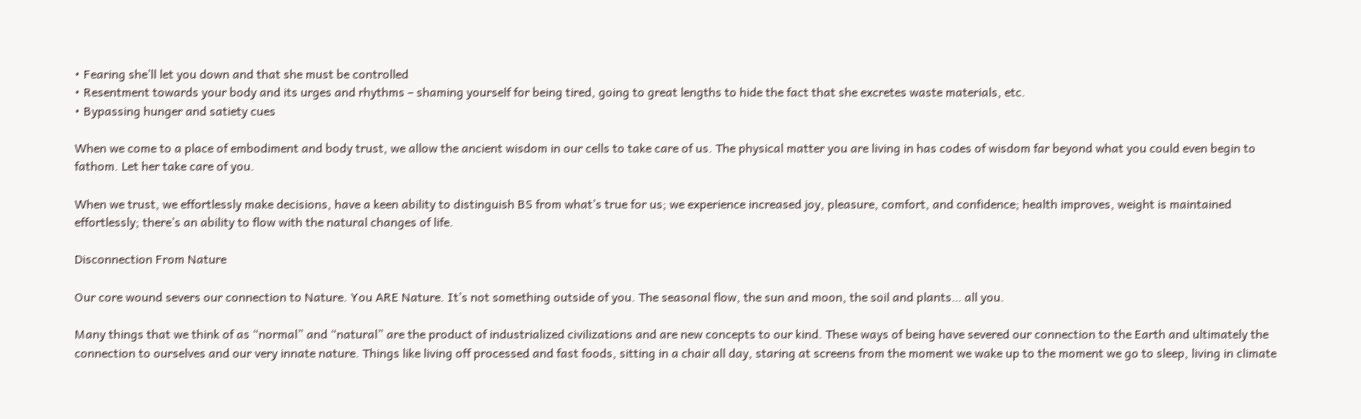• Fearing she’ll let you down and that she must be controlled
• Resentment towards your body and its urges and rhythms – shaming yourself for being tired, going to great lengths to hide the fact that she excretes waste materials, etc.
• Bypassing hunger and satiety cues

When we come to a place of embodiment and body trust, we allow the ancient wisdom in our cells to take care of us. The physical matter you are living in has codes of wisdom far beyond what you could even begin to fathom. Let her take care of you.

When we trust, we effortlessly make decisions, have a keen ability to distinguish BS from what’s true for us; we experience increased joy, pleasure, comfort, and confidence; health improves, weight is maintained effortlessly; there’s an ability to flow with the natural changes of life.

Disconnection From Nature

Our core wound severs our connection to Nature. You ARE Nature. It’s not something outside of you. The seasonal flow, the sun and moon, the soil and plants… all you.

Many things that we think of as “normal” and “natural” are the product of industrialized civilizations and are new concepts to our kind. These ways of being have severed our connection to the Earth and ultimately the connection to ourselves and our very innate nature. Things like living off processed and fast foods, sitting in a chair all day, staring at screens from the moment we wake up to the moment we go to sleep, living in climate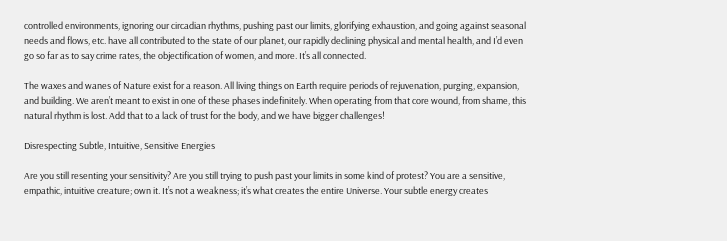controlled environments, ignoring our circadian rhythms, pushing past our limits, glorifying exhaustion, and going against seasonal needs and flows, etc. have all contributed to the state of our planet, our rapidly declining physical and mental health, and I’d even go so far as to say crime rates, the objectification of women, and more. It’s all connected.

The waxes and wanes of Nature exist for a reason. All living things on Earth require periods of rejuvenation, purging, expansion, and building. We aren’t meant to exist in one of these phases indefinitely. When operating from that core wound, from shame, this natural rhythm is lost. Add that to a lack of trust for the body, and we have bigger challenges!

Disrespecting Subtle, Intuitive, Sensitive Energies

Are you still resenting your sensitivity? Are you still trying to push past your limits in some kind of protest? You are a sensitive, empathic, intuitive creature; own it. It’s not a weakness; it’s what creates the entire Universe. Your subtle energy creates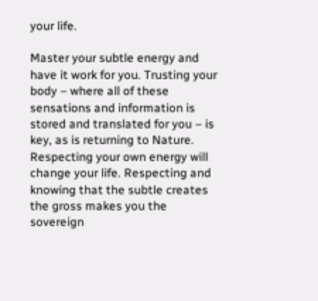your life.

Master your subtle energy and have it work for you. Trusting your body – where all of these sensations and information is stored and translated for you – is key, as is returning to Nature. Respecting your own energy will change your life. Respecting and knowing that the subtle creates the gross makes you the sovereign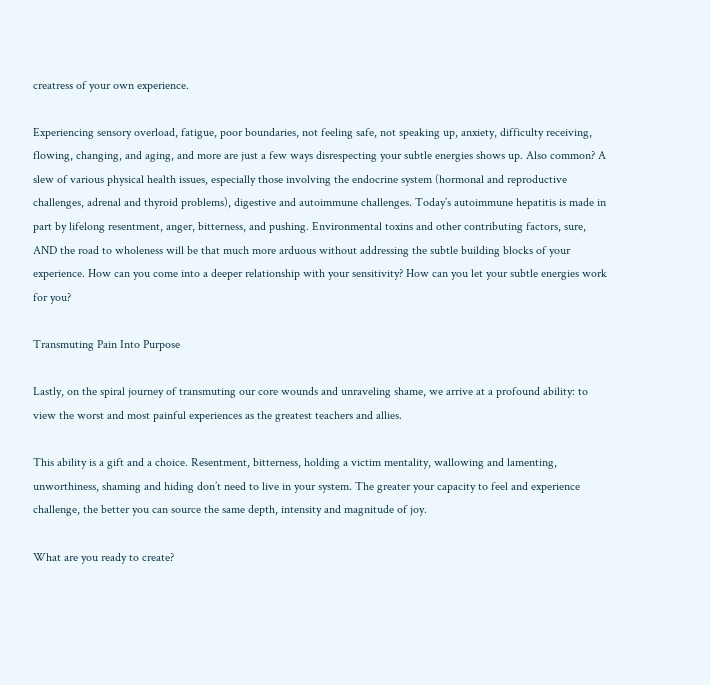creatress of your own experience.

Experiencing sensory overload, fatigue, poor boundaries, not feeling safe, not speaking up, anxiety, difficulty receiving, flowing, changing, and aging, and more are just a few ways disrespecting your subtle energies shows up. Also common? A slew of various physical health issues, especially those involving the endocrine system (hormonal and reproductive challenges, adrenal and thyroid problems), digestive and autoimmune challenges. Today’s autoimmune hepatitis is made in part by lifelong resentment, anger, bitterness, and pushing. Environmental toxins and other contributing factors, sure, AND the road to wholeness will be that much more arduous without addressing the subtle building blocks of your experience. How can you come into a deeper relationship with your sensitivity? How can you let your subtle energies work for you?

Transmuting Pain Into Purpose

Lastly, on the spiral journey of transmuting our core wounds and unraveling shame, we arrive at a profound ability: to view the worst and most painful experiences as the greatest teachers and allies.

This ability is a gift and a choice. Resentment, bitterness, holding a victim mentality, wallowing and lamenting, unworthiness, shaming and hiding don’t need to live in your system. The greater your capacity to feel and experience challenge, the better you can source the same depth, intensity and magnitude of joy.

What are you ready to create?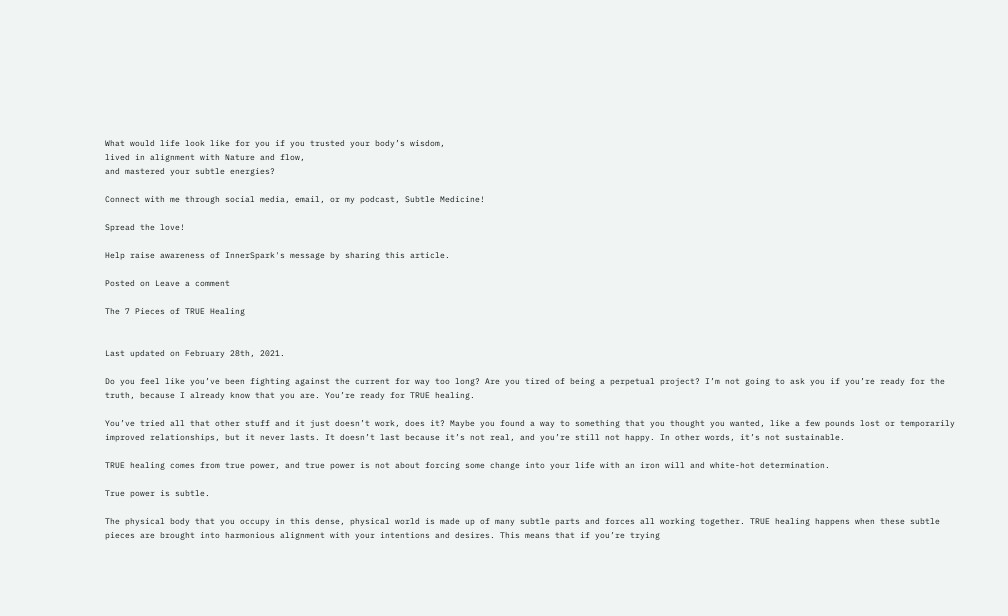What would life look like for you if you trusted your body’s wisdom,
lived in alignment with Nature and flow,
and mastered your subtle energies?

Connect with me through social media, email, or my podcast, Subtle Medicine!

Spread the love!

Help raise awareness of InnerSpark's message by sharing this article.

Posted on Leave a comment

The 7 Pieces of TRUE Healing


Last updated on February 28th, 2021.

Do you feel like you’ve been fighting against the current for way too long? Are you tired of being a perpetual project? I’m not going to ask you if you’re ready for the truth, because I already know that you are. You’re ready for TRUE healing.

You’ve tried all that other stuff and it just doesn’t work, does it? Maybe you found a way to something that you thought you wanted, like a few pounds lost or temporarily improved relationships, but it never lasts. It doesn’t last because it’s not real, and you’re still not happy. In other words, it’s not sustainable.

TRUE healing comes from true power, and true power is not about forcing some change into your life with an iron will and white-hot determination.

True power is subtle.

The physical body that you occupy in this dense, physical world is made up of many subtle parts and forces all working together. TRUE healing happens when these subtle pieces are brought into harmonious alignment with your intentions and desires. This means that if you’re trying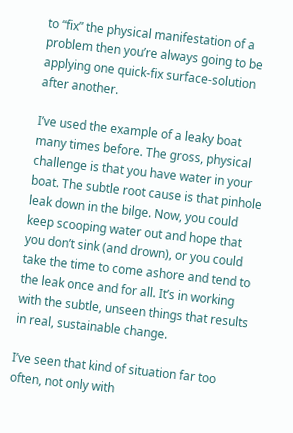to “fix” the physical manifestation of a problem then you’re always going to be applying one quick-fix surface-solution after another.

I’ve used the example of a leaky boat many times before. The gross, physical challenge is that you have water in your boat. The subtle root cause is that pinhole leak down in the bilge. Now, you could keep scooping water out and hope that you don’t sink (and drown), or you could take the time to come ashore and tend to the leak once and for all. It’s in working with the subtle, unseen things that results in real, sustainable change.

I’ve seen that kind of situation far too often, not only with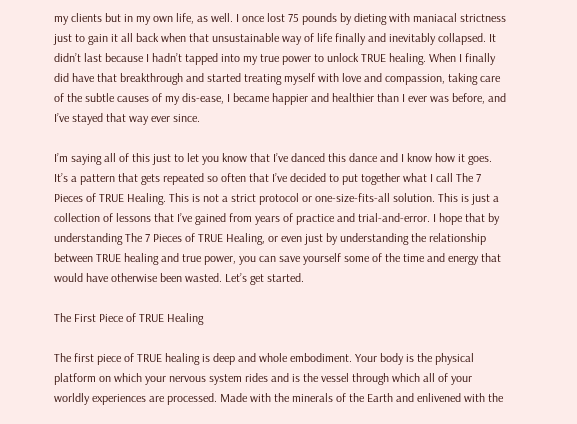my clients but in my own life, as well. I once lost 75 pounds by dieting with maniacal strictness just to gain it all back when that unsustainable way of life finally and inevitably collapsed. It didn’t last because I hadn’t tapped into my true power to unlock TRUE healing. When I finally did have that breakthrough and started treating myself with love and compassion, taking care of the subtle causes of my dis-ease, I became happier and healthier than I ever was before, and I’ve stayed that way ever since.

I’m saying all of this just to let you know that I’ve danced this dance and I know how it goes. It’s a pattern that gets repeated so often that I’ve decided to put together what I call The 7 Pieces of TRUE Healing. This is not a strict protocol or one-size-fits-all solution. This is just a collection of lessons that I’ve gained from years of practice and trial-and-error. I hope that by understanding The 7 Pieces of TRUE Healing, or even just by understanding the relationship between TRUE healing and true power, you can save yourself some of the time and energy that would have otherwise been wasted. Let’s get started.

The First Piece of TRUE Healing

The first piece of TRUE healing is deep and whole embodiment. Your body is the physical platform on which your nervous system rides and is the vessel through which all of your worldly experiences are processed. Made with the minerals of the Earth and enlivened with the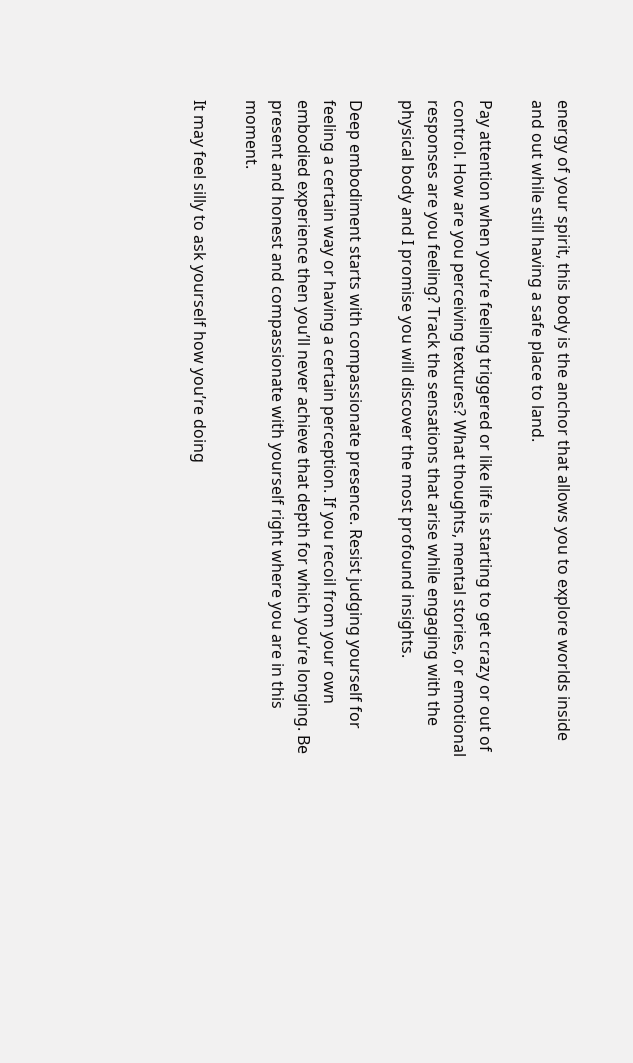energy of your spirit, this body is the anchor that allows you to explore worlds inside and out while still having a safe place to land.

Pay attention when you’re feeling triggered or like life is starting to get crazy or out of control. How are you perceiving textures? What thoughts, mental stories, or emotional responses are you feeling? Track the sensations that arise while engaging with the physical body and I promise you will discover the most profound insights.

Deep embodiment starts with compassionate presence. Resist judging yourself for feeling a certain way or having a certain perception. If you recoil from your own embodied experience then you’ll never achieve that depth for which you’re longing. Be present and honest and compassionate with yourself right where you are in this moment.

It may feel silly to ask yourself how you’re doing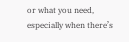or what you need, especially when there’s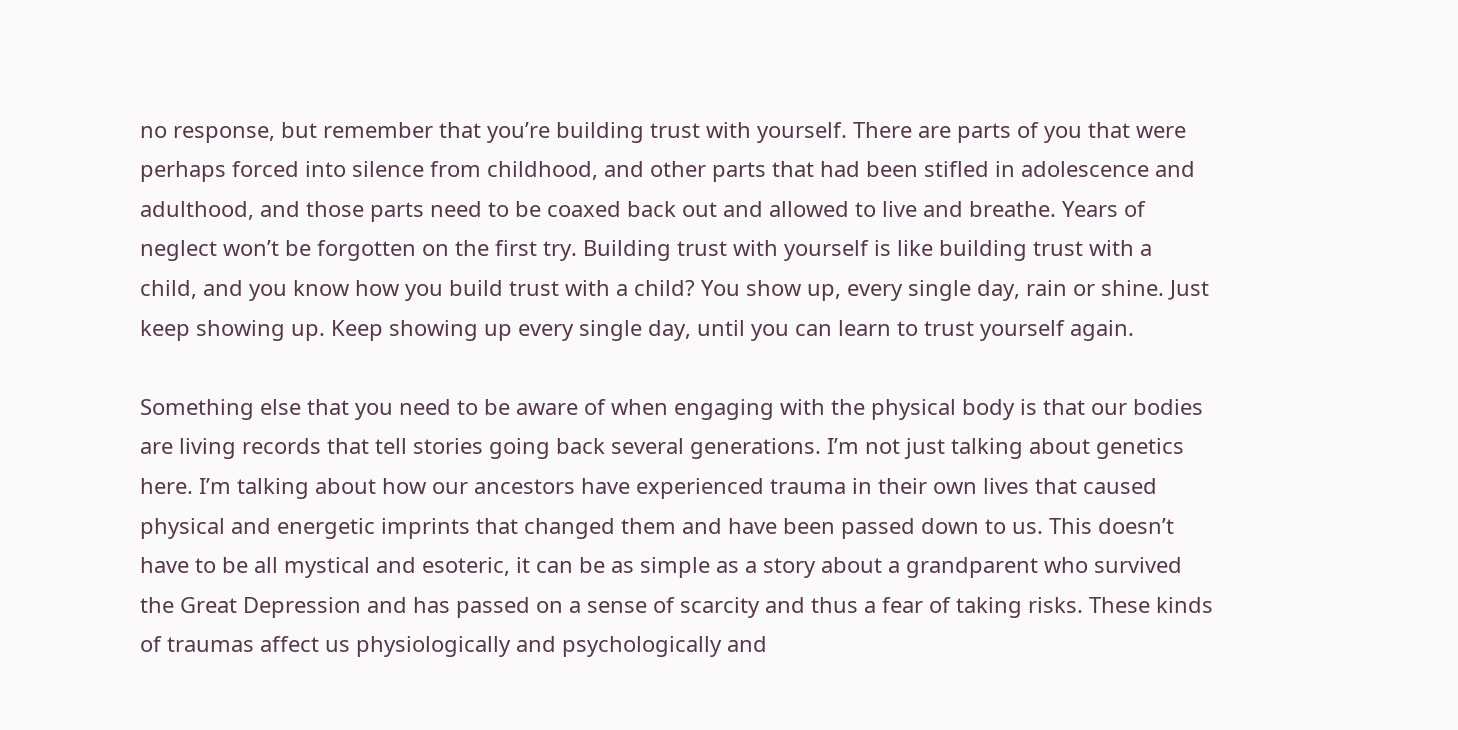no response, but remember that you’re building trust with yourself. There are parts of you that were perhaps forced into silence from childhood, and other parts that had been stifled in adolescence and adulthood, and those parts need to be coaxed back out and allowed to live and breathe. Years of neglect won’t be forgotten on the first try. Building trust with yourself is like building trust with a child, and you know how you build trust with a child? You show up, every single day, rain or shine. Just keep showing up. Keep showing up every single day, until you can learn to trust yourself again.

Something else that you need to be aware of when engaging with the physical body is that our bodies are living records that tell stories going back several generations. I’m not just talking about genetics here. I’m talking about how our ancestors have experienced trauma in their own lives that caused physical and energetic imprints that changed them and have been passed down to us. This doesn’t have to be all mystical and esoteric, it can be as simple as a story about a grandparent who survived the Great Depression and has passed on a sense of scarcity and thus a fear of taking risks. These kinds of traumas affect us physiologically and psychologically and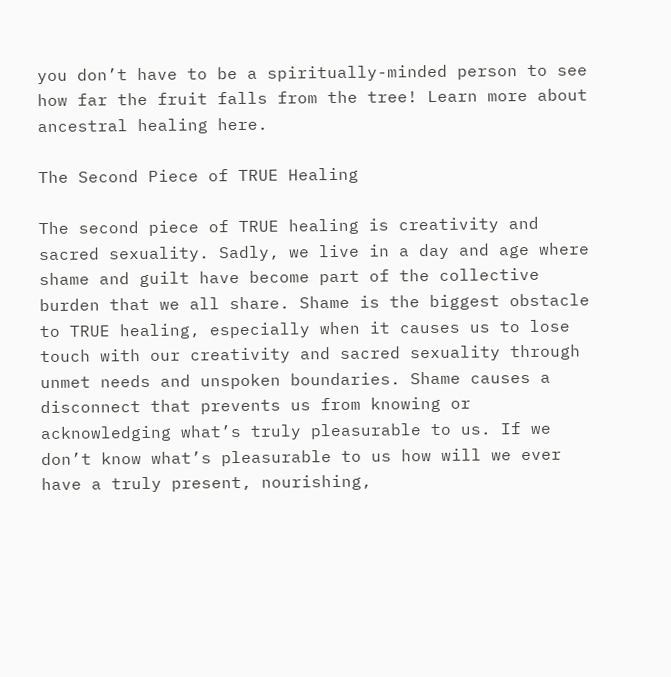you don’t have to be a spiritually-minded person to see how far the fruit falls from the tree! Learn more about ancestral healing here.

The Second Piece of TRUE Healing

The second piece of TRUE healing is creativity and sacred sexuality. Sadly, we live in a day and age where shame and guilt have become part of the collective burden that we all share. Shame is the biggest obstacle to TRUE healing, especially when it causes us to lose touch with our creativity and sacred sexuality through unmet needs and unspoken boundaries. Shame causes a disconnect that prevents us from knowing or acknowledging what’s truly pleasurable to us. If we don’t know what’s pleasurable to us how will we ever have a truly present, nourishing,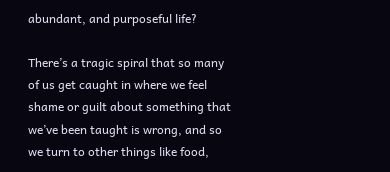abundant, and purposeful life?

There’s a tragic spiral that so many of us get caught in where we feel shame or guilt about something that we’ve been taught is wrong, and so we turn to other things like food,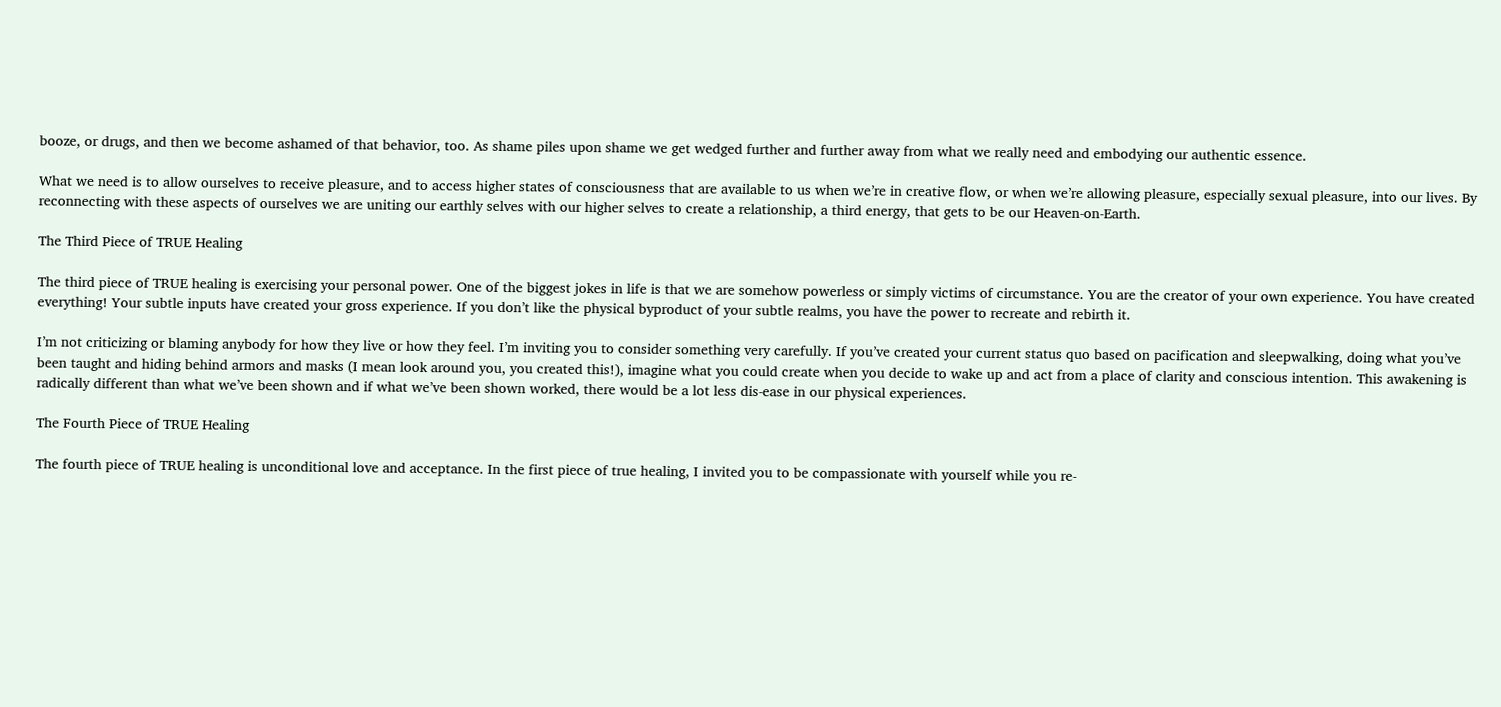booze, or drugs, and then we become ashamed of that behavior, too. As shame piles upon shame we get wedged further and further away from what we really need and embodying our authentic essence.

What we need is to allow ourselves to receive pleasure, and to access higher states of consciousness that are available to us when we’re in creative flow, or when we’re allowing pleasure, especially sexual pleasure, into our lives. By reconnecting with these aspects of ourselves we are uniting our earthly selves with our higher selves to create a relationship, a third energy, that gets to be our Heaven-on-Earth.

The Third Piece of TRUE Healing

The third piece of TRUE healing is exercising your personal power. One of the biggest jokes in life is that we are somehow powerless or simply victims of circumstance. You are the creator of your own experience. You have created everything! Your subtle inputs have created your gross experience. If you don’t like the physical byproduct of your subtle realms, you have the power to recreate and rebirth it.

I’m not criticizing or blaming anybody for how they live or how they feel. I’m inviting you to consider something very carefully. If you’ve created your current status quo based on pacification and sleepwalking, doing what you’ve been taught and hiding behind armors and masks (I mean look around you, you created this!), imagine what you could create when you decide to wake up and act from a place of clarity and conscious intention. This awakening is radically different than what we’ve been shown and if what we’ve been shown worked, there would be a lot less dis-ease in our physical experiences.

The Fourth Piece of TRUE Healing

The fourth piece of TRUE healing is unconditional love and acceptance. In the first piece of true healing, I invited you to be compassionate with yourself while you re-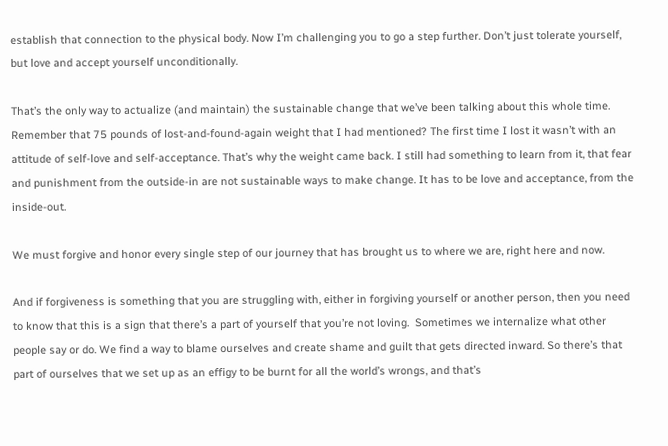establish that connection to the physical body. Now I’m challenging you to go a step further. Don’t just tolerate yourself, but love and accept yourself unconditionally.

That’s the only way to actualize (and maintain) the sustainable change that we’ve been talking about this whole time. Remember that 75 pounds of lost-and-found-again weight that I had mentioned? The first time I lost it wasn’t with an attitude of self-love and self-acceptance. That’s why the weight came back. I still had something to learn from it, that fear and punishment from the outside-in are not sustainable ways to make change. It has to be love and acceptance, from the inside-out.

We must forgive and honor every single step of our journey that has brought us to where we are, right here and now.

And if forgiveness is something that you are struggling with, either in forgiving yourself or another person, then you need to know that this is a sign that there’s a part of yourself that you’re not loving.  Sometimes we internalize what other people say or do. We find a way to blame ourselves and create shame and guilt that gets directed inward. So there’s that part of ourselves that we set up as an effigy to be burnt for all the world’s wrongs, and that’s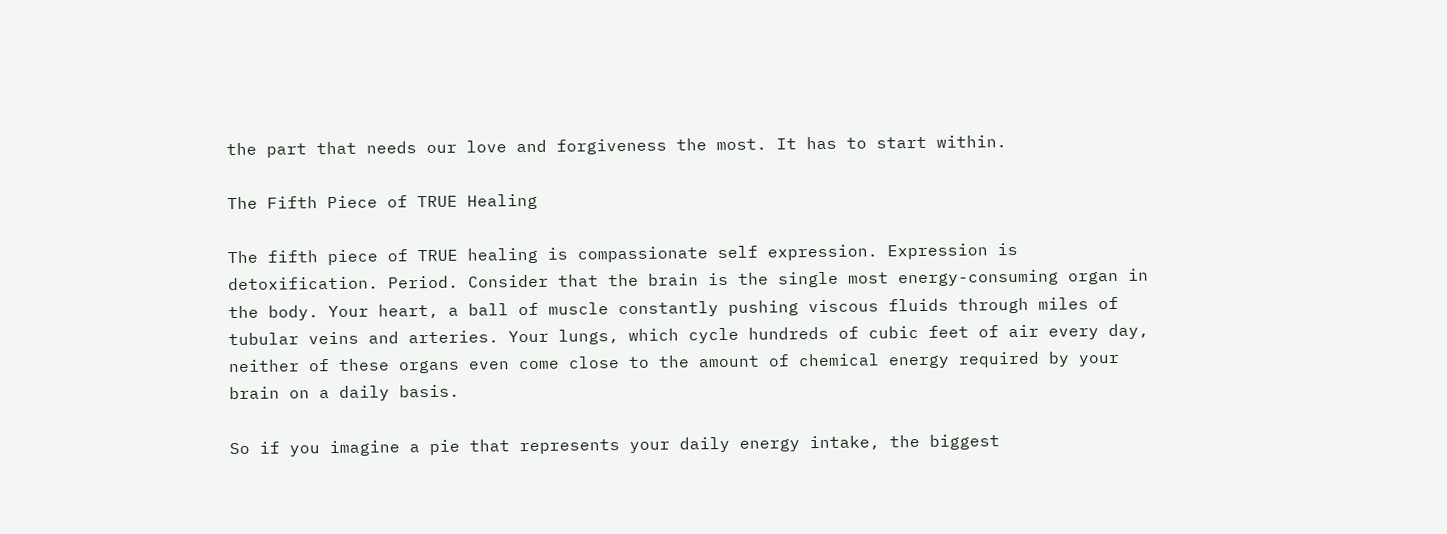the part that needs our love and forgiveness the most. It has to start within.

The Fifth Piece of TRUE Healing

The fifth piece of TRUE healing is compassionate self expression. Expression is detoxification. Period. Consider that the brain is the single most energy-consuming organ in the body. Your heart, a ball of muscle constantly pushing viscous fluids through miles of tubular veins and arteries. Your lungs, which cycle hundreds of cubic feet of air every day, neither of these organs even come close to the amount of chemical energy required by your brain on a daily basis.

So if you imagine a pie that represents your daily energy intake, the biggest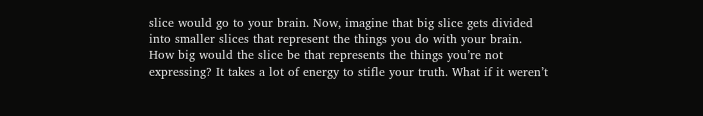slice would go to your brain. Now, imagine that big slice gets divided into smaller slices that represent the things you do with your brain. How big would the slice be that represents the things you’re not expressing? It takes a lot of energy to stifle your truth. What if it weren’t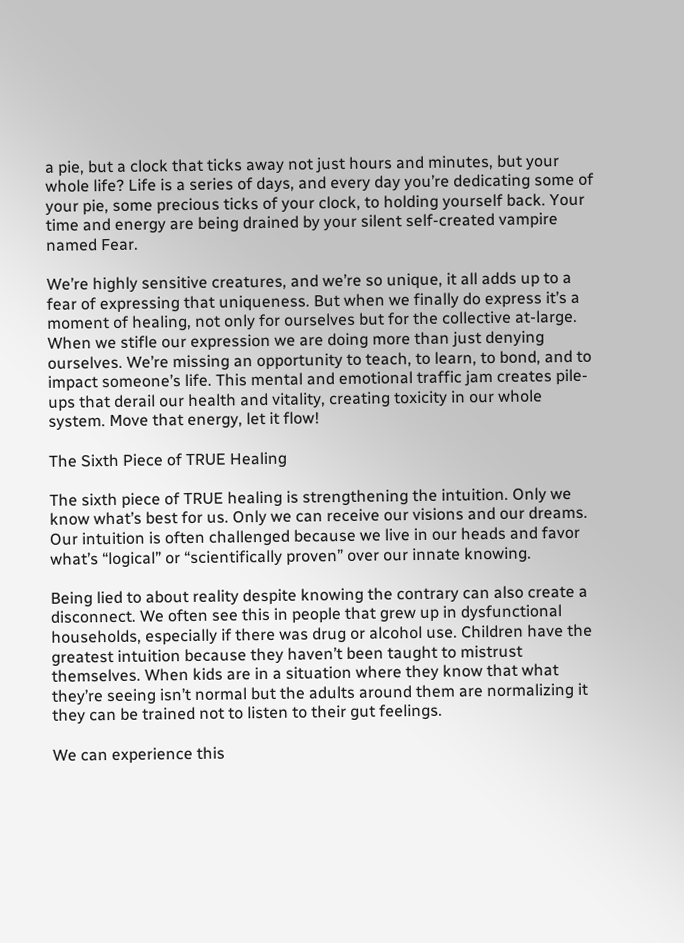a pie, but a clock that ticks away not just hours and minutes, but your whole life? Life is a series of days, and every day you’re dedicating some of your pie, some precious ticks of your clock, to holding yourself back. Your time and energy are being drained by your silent self-created vampire named Fear.

We’re highly sensitive creatures, and we’re so unique, it all adds up to a fear of expressing that uniqueness. But when we finally do express it’s a moment of healing, not only for ourselves but for the collective at-large. When we stifle our expression we are doing more than just denying ourselves. We’re missing an opportunity to teach, to learn, to bond, and to impact someone’s life. This mental and emotional traffic jam creates pile-ups that derail our health and vitality, creating toxicity in our whole system. Move that energy, let it flow!

The Sixth Piece of TRUE Healing

The sixth piece of TRUE healing is strengthening the intuition. Only we know what’s best for us. Only we can receive our visions and our dreams. Our intuition is often challenged because we live in our heads and favor what’s “logical” or “scientifically proven” over our innate knowing.

Being lied to about reality despite knowing the contrary can also create a disconnect. We often see this in people that grew up in dysfunctional households, especially if there was drug or alcohol use. Children have the greatest intuition because they haven’t been taught to mistrust themselves. When kids are in a situation where they know that what they’re seeing isn’t normal but the adults around them are normalizing it they can be trained not to listen to their gut feelings.

We can experience this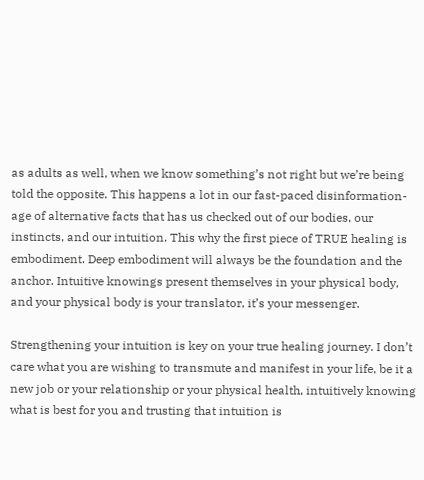as adults as well, when we know something’s not right but we’re being told the opposite. This happens a lot in our fast-paced disinformation-age of alternative facts that has us checked out of our bodies, our instincts, and our intuition. This why the first piece of TRUE healing is embodiment. Deep embodiment will always be the foundation and the anchor. Intuitive knowings present themselves in your physical body, and your physical body is your translator, it’s your messenger.

Strengthening your intuition is key on your true healing journey. I don’t care what you are wishing to transmute and manifest in your life, be it a new job or your relationship or your physical health, intuitively knowing what is best for you and trusting that intuition is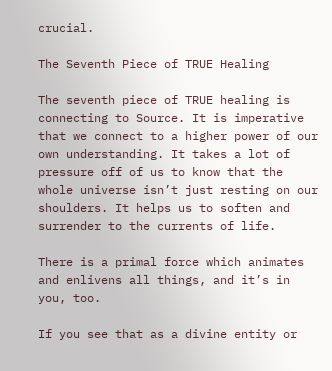crucial.

The Seventh Piece of TRUE Healing

The seventh piece of TRUE healing is connecting to Source. It is imperative that we connect to a higher power of our own understanding. It takes a lot of pressure off of us to know that the whole universe isn’t just resting on our shoulders. It helps us to soften and surrender to the currents of life.

There is a primal force which animates and enlivens all things, and it’s in you, too.

If you see that as a divine entity or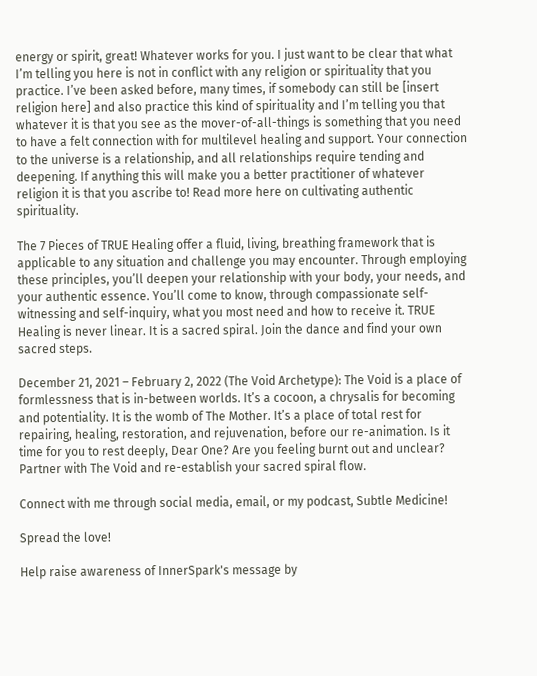energy or spirit, great! Whatever works for you. I just want to be clear that what I’m telling you here is not in conflict with any religion or spirituality that you practice. I’ve been asked before, many times, if somebody can still be [insert religion here] and also practice this kind of spirituality and I’m telling you that whatever it is that you see as the mover-of-all-things is something that you need to have a felt connection with for multilevel healing and support. Your connection to the universe is a relationship, and all relationships require tending and deepening. If anything this will make you a better practitioner of whatever religion it is that you ascribe to! Read more here on cultivating authentic spirituality.

The 7 Pieces of TRUE Healing offer a fluid, living, breathing framework that is applicable to any situation and challenge you may encounter. Through employing these principles, you’ll deepen your relationship with your body, your needs, and your authentic essence. You’ll come to know, through compassionate self-witnessing and self-inquiry, what you most need and how to receive it. TRUE Healing is never linear. It is a sacred spiral. Join the dance and find your own sacred steps.

December 21, 2021 – February 2, 2022 (The Void Archetype): The Void is a place of formlessness that is in-between worlds. It’s a cocoon, a chrysalis for becoming and potentiality. It is the womb of The Mother. It’s a place of total rest for repairing, healing, restoration, and rejuvenation, before our re-animation. Is it time for you to rest deeply, Dear One? Are you feeling burnt out and unclear? Partner with The Void and re-establish your sacred spiral flow.

Connect with me through social media, email, or my podcast, Subtle Medicine!

Spread the love!

Help raise awareness of InnerSpark's message by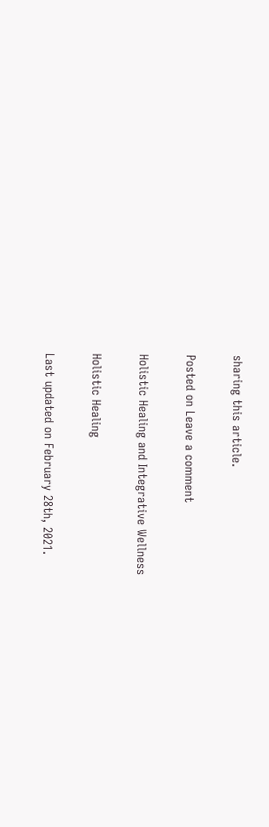sharing this article.

Posted on Leave a comment

Holistic Healing and Integrative Wellness

Holistic Healing

Last updated on February 28th, 2021.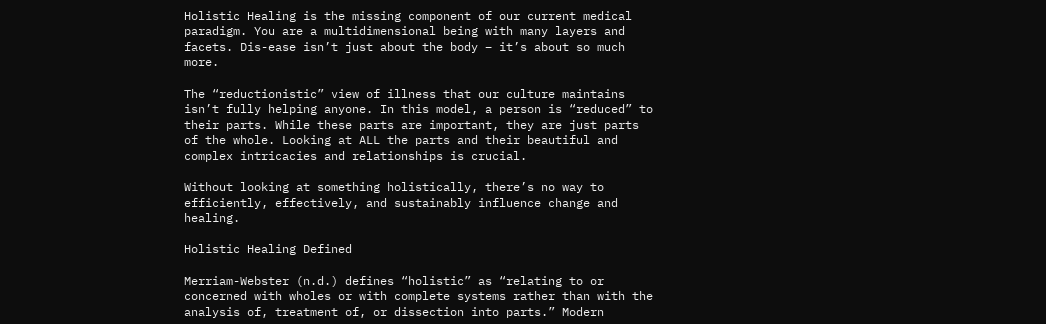Holistic Healing is the missing component of our current medical paradigm. You are a multidimensional being with many layers and facets. Dis-ease isn’t just about the body – it’s about so much more.

The “reductionistic” view of illness that our culture maintains isn’t fully helping anyone. In this model, a person is “reduced” to their parts. While these parts are important, they are just parts of the whole. Looking at ALL the parts and their beautiful and complex intricacies and relationships is crucial.

Without looking at something holistically, there’s no way to efficiently, effectively, and sustainably influence change and healing.

Holistic Healing Defined

Merriam-Webster (n.d.) defines “holistic” as “relating to or concerned with wholes or with complete systems rather than with the analysis of, treatment of, or dissection into parts.” Modern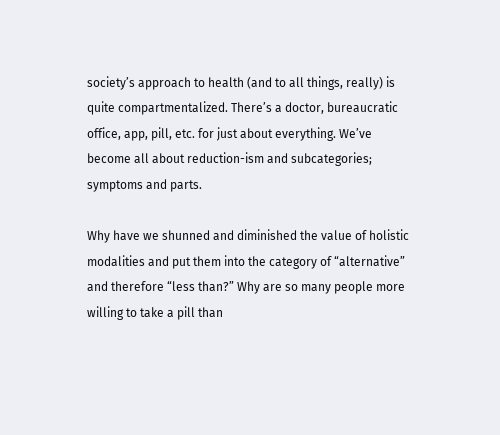society’s approach to health (and to all things, really) is quite compartmentalized. There’s a doctor, bureaucratic office, app, pill, etc. for just about everything. We’ve become all about reduction-ism and subcategories; symptoms and parts.

Why have we shunned and diminished the value of holistic modalities and put them into the category of “alternative” and therefore “less than?” Why are so many people more willing to take a pill than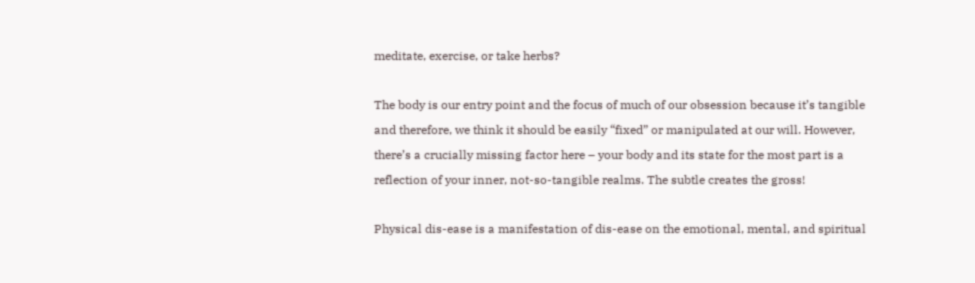meditate, exercise, or take herbs?

The body is our entry point and the focus of much of our obsession because it’s tangible and therefore, we think it should be easily “fixed” or manipulated at our will. However, there’s a crucially missing factor here – your body and its state for the most part is a reflection of your inner, not-so-tangible realms. The subtle creates the gross!

Physical dis-ease is a manifestation of dis-ease on the emotional, mental, and spiritual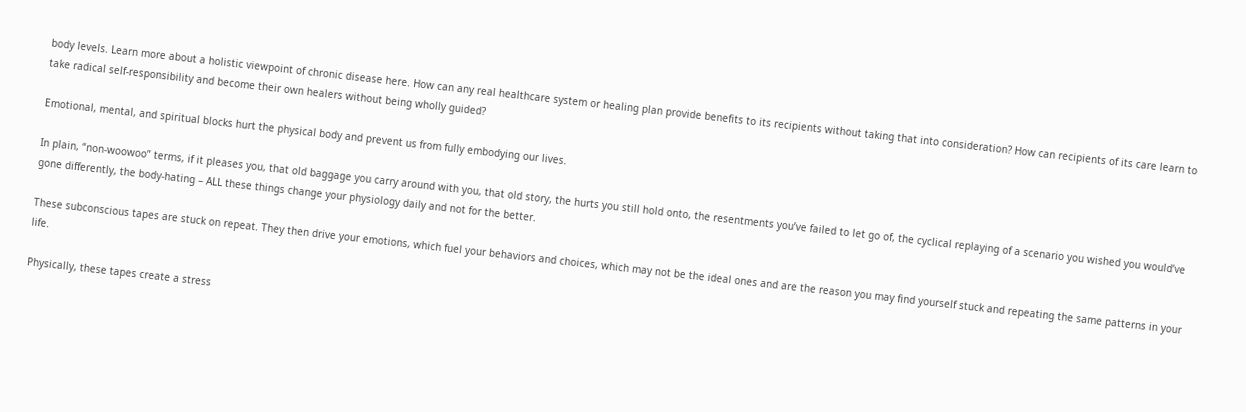body levels. Learn more about a holistic viewpoint of chronic disease here. How can any real healthcare system or healing plan provide benefits to its recipients without taking that into consideration? How can recipients of its care learn to take radical self-responsibility and become their own healers without being wholly guided?

Emotional, mental, and spiritual blocks hurt the physical body and prevent us from fully embodying our lives.

In plain, “non-woowoo” terms, if it pleases you, that old baggage you carry around with you, that old story, the hurts you still hold onto, the resentments you’ve failed to let go of, the cyclical replaying of a scenario you wished you would’ve gone differently, the body-hating – ALL these things change your physiology daily and not for the better.

These subconscious tapes are stuck on repeat. They then drive your emotions, which fuel your behaviors and choices, which may not be the ideal ones and are the reason you may find yourself stuck and repeating the same patterns in your life.

Physically, these tapes create a stress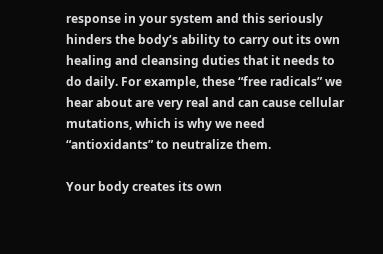response in your system and this seriously hinders the body’s ability to carry out its own healing and cleansing duties that it needs to do daily. For example, these “free radicals” we hear about are very real and can cause cellular mutations, which is why we need “antioxidants” to neutralize them.

Your body creates its own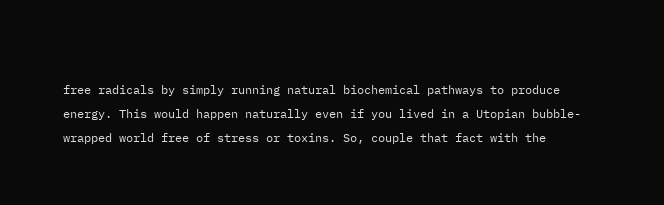free radicals by simply running natural biochemical pathways to produce energy. This would happen naturally even if you lived in a Utopian bubble-wrapped world free of stress or toxins. So, couple that fact with the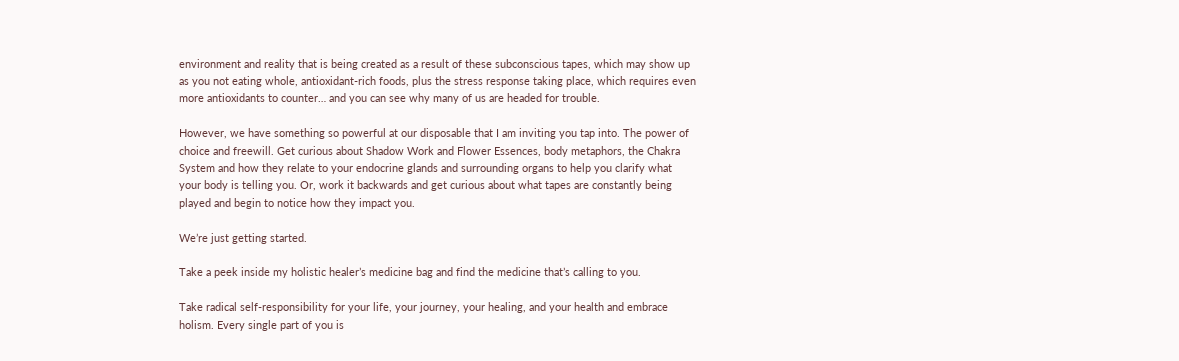environment and reality that is being created as a result of these subconscious tapes, which may show up as you not eating whole, antioxidant-rich foods, plus the stress response taking place, which requires even more antioxidants to counter… and you can see why many of us are headed for trouble.

However, we have something so powerful at our disposable that I am inviting you tap into. The power of choice and freewill. Get curious about Shadow Work and Flower Essences, body metaphors, the Chakra System and how they relate to your endocrine glands and surrounding organs to help you clarify what your body is telling you. Or, work it backwards and get curious about what tapes are constantly being played and begin to notice how they impact you.

We’re just getting started.

Take a peek inside my holistic healer’s medicine bag and find the medicine that’s calling to you.

Take radical self-responsibility for your life, your journey, your healing, and your health and embrace holism. Every single part of you is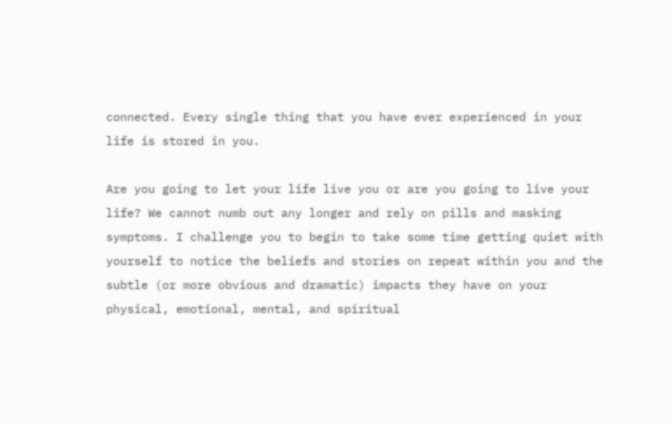connected. Every single thing that you have ever experienced in your life is stored in you.

Are you going to let your life live you or are you going to live your life? We cannot numb out any longer and rely on pills and masking symptoms. I challenge you to begin to take some time getting quiet with yourself to notice the beliefs and stories on repeat within you and the subtle (or more obvious and dramatic) impacts they have on your physical, emotional, mental, and spiritual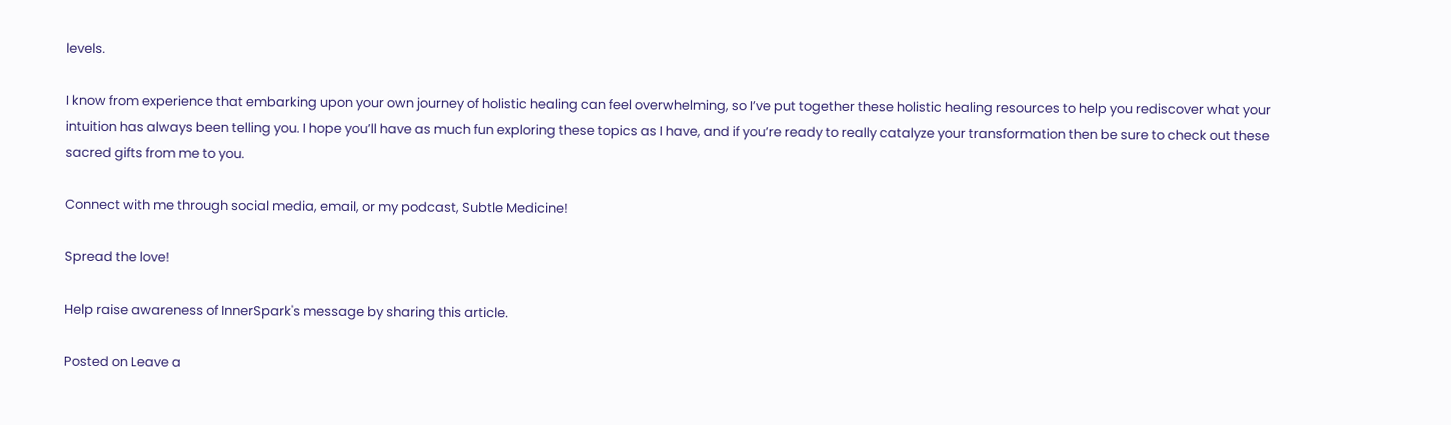levels.

I know from experience that embarking upon your own journey of holistic healing can feel overwhelming, so I’ve put together these holistic healing resources to help you rediscover what your intuition has always been telling you. I hope you’ll have as much fun exploring these topics as I have, and if you’re ready to really catalyze your transformation then be sure to check out these sacred gifts from me to you.

Connect with me through social media, email, or my podcast, Subtle Medicine!

Spread the love!

Help raise awareness of InnerSpark's message by sharing this article.

Posted on Leave a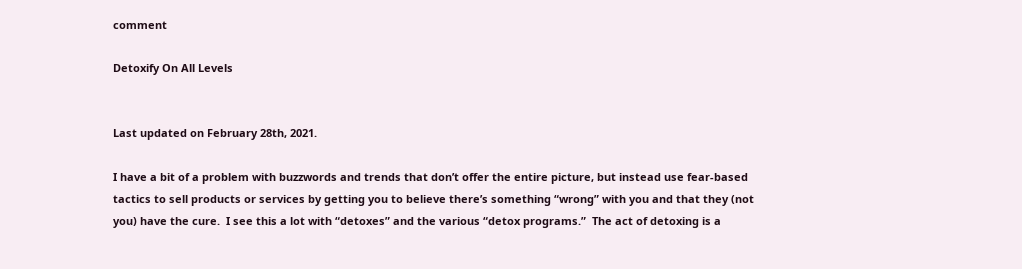comment

Detoxify On All Levels


Last updated on February 28th, 2021.

I have a bit of a problem with buzzwords and trends that don’t offer the entire picture, but instead use fear-based tactics to sell products or services by getting you to believe there’s something “wrong” with you and that they (not you) have the cure.  I see this a lot with “detoxes” and the various “detox programs.”  The act of detoxing is a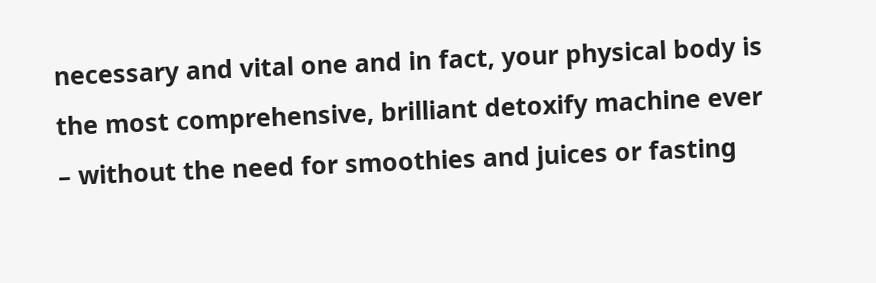necessary and vital one and in fact, your physical body is the most comprehensive, brilliant detoxify machine ever – without the need for smoothies and juices or fasting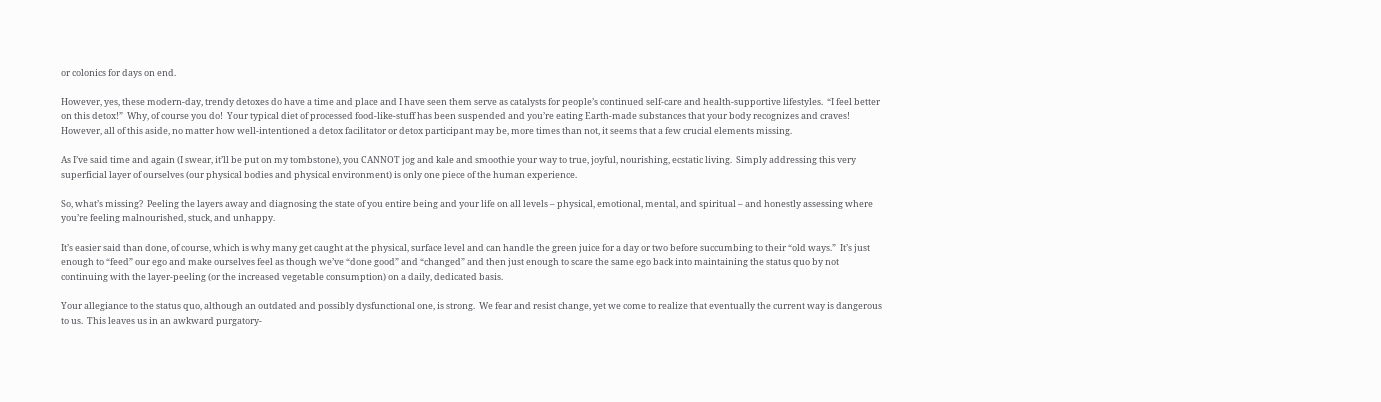or colonics for days on end.

However, yes, these modern-day, trendy detoxes do have a time and place and I have seen them serve as catalysts for people’s continued self-care and health-supportive lifestyles.  “I feel better on this detox!”  Why, of course you do!  Your typical diet of processed food-like-stuff has been suspended and you’re eating Earth-made substances that your body recognizes and craves!  However, all of this aside, no matter how well-intentioned a detox facilitator or detox participant may be, more times than not, it seems that a few crucial elements missing.

As I’ve said time and again (I swear, it’ll be put on my tombstone), you CANNOT jog and kale and smoothie your way to true, joyful, nourishing, ecstatic living.  Simply addressing this very superficial layer of ourselves (our physical bodies and physical environment) is only one piece of the human experience.

So, what’s missing?  Peeling the layers away and diagnosing the state of you entire being and your life on all levels – physical, emotional, mental, and spiritual – and honestly assessing where you’re feeling malnourished, stuck, and unhappy.

It’s easier said than done, of course, which is why many get caught at the physical, surface level and can handle the green juice for a day or two before succumbing to their “old ways.”  It’s just enough to “feed” our ego and make ourselves feel as though we’ve “done good” and “changed” and then just enough to scare the same ego back into maintaining the status quo by not continuing with the layer-peeling (or the increased vegetable consumption) on a daily, dedicated basis.

Your allegiance to the status quo, although an outdated and possibly dysfunctional one, is strong.  We fear and resist change, yet we come to realize that eventually the current way is dangerous to us.  This leaves us in an awkward purgatory-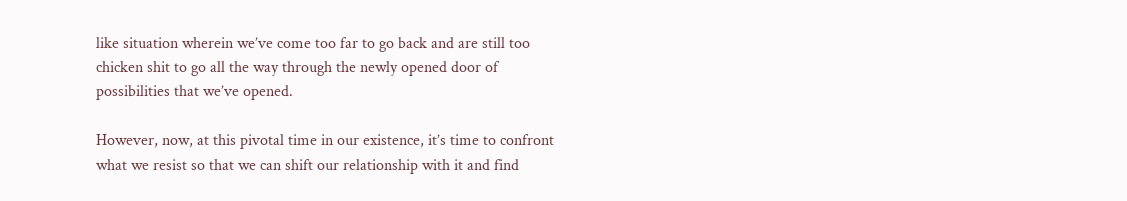like situation wherein we’ve come too far to go back and are still too chicken shit to go all the way through the newly opened door of possibilities that we’ve opened.

However, now, at this pivotal time in our existence, it’s time to confront what we resist so that we can shift our relationship with it and find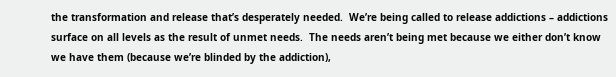the transformation and release that’s desperately needed.  We’re being called to release addictions – addictions surface on all levels as the result of unmet needs.  The needs aren’t being met because we either don’t know we have them (because we’re blinded by the addiction),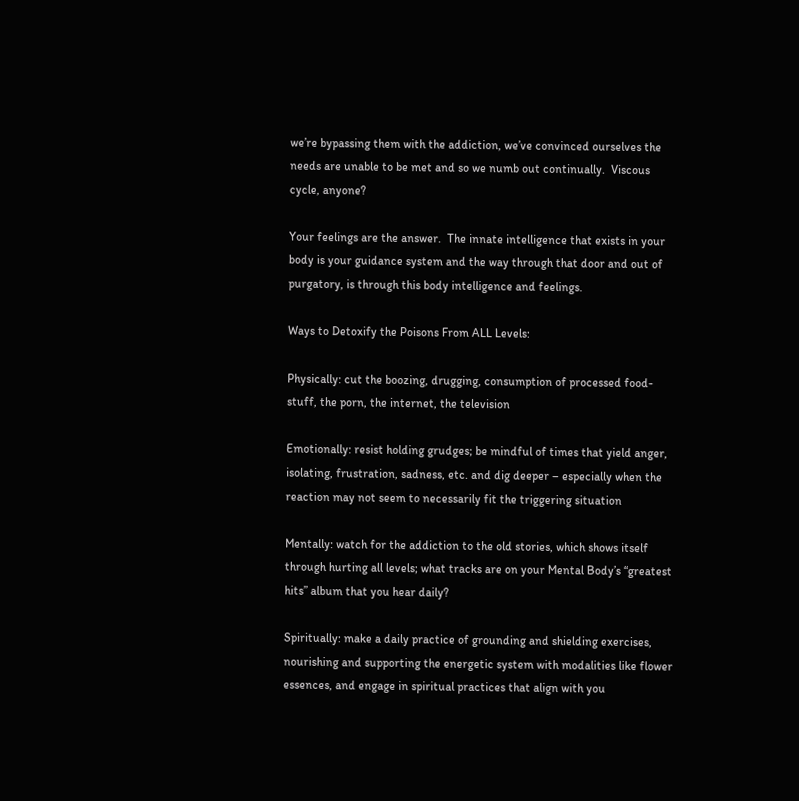we’re bypassing them with the addiction, we’ve convinced ourselves the needs are unable to be met and so we numb out continually.  Viscous cycle, anyone?

Your feelings are the answer.  The innate intelligence that exists in your body is your guidance system and the way through that door and out of purgatory, is through this body intelligence and feelings.

Ways to Detoxify the Poisons From ALL Levels:

Physically: cut the boozing, drugging, consumption of processed food-stuff, the porn, the internet, the television

Emotionally: resist holding grudges; be mindful of times that yield anger, isolating, frustration, sadness, etc. and dig deeper – especially when the reaction may not seem to necessarily fit the triggering situation

Mentally: watch for the addiction to the old stories, which shows itself through hurting all levels; what tracks are on your Mental Body’s “greatest hits” album that you hear daily?

Spiritually: make a daily practice of grounding and shielding exercises, nourishing and supporting the energetic system with modalities like flower essences, and engage in spiritual practices that align with you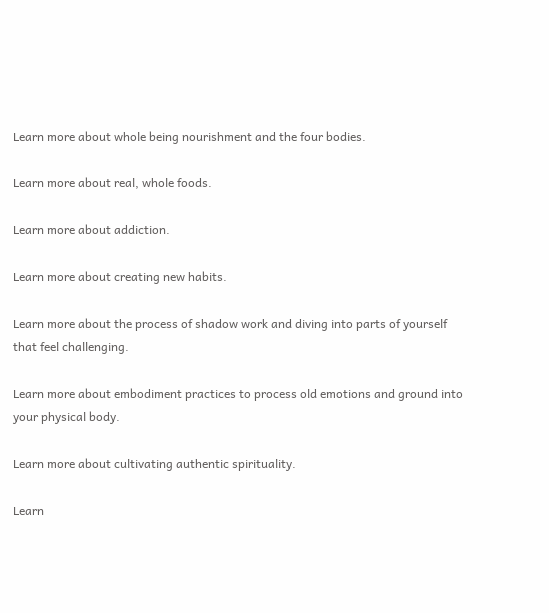Learn more about whole being nourishment and the four bodies.

Learn more about real, whole foods.

Learn more about addiction.

Learn more about creating new habits.

Learn more about the process of shadow work and diving into parts of yourself that feel challenging.

Learn more about embodiment practices to process old emotions and ground into your physical body.

Learn more about cultivating authentic spirituality.

Learn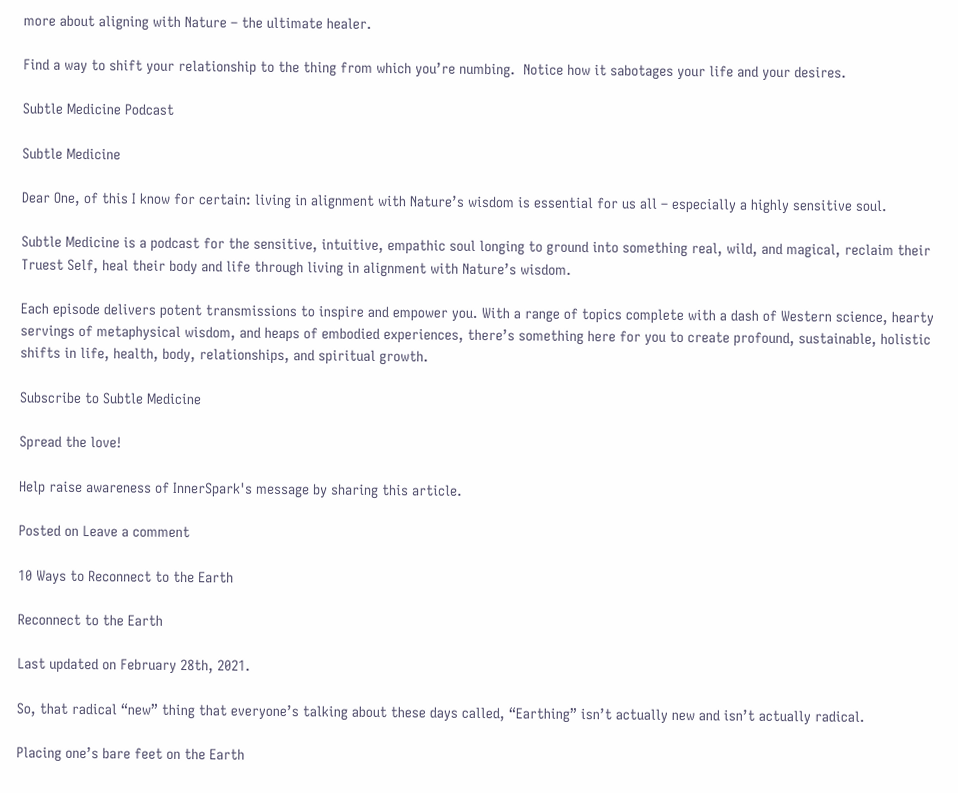more about aligning with Nature – the ultimate healer.

Find a way to shift your relationship to the thing from which you’re numbing.  Notice how it sabotages your life and your desires.

Subtle Medicine Podcast

Subtle Medicine

Dear One, of this I know for certain: living in alignment with Nature’s wisdom is essential for us all – especially a highly sensitive soul.

Subtle Medicine is a podcast for the sensitive, intuitive, empathic soul longing to ground into something real, wild, and magical, reclaim their Truest Self, heal their body and life through living in alignment with Nature’s wisdom.

Each episode delivers potent transmissions to inspire and empower you. With a range of topics complete with a dash of Western science, hearty servings of metaphysical wisdom, and heaps of embodied experiences, there’s something here for you to create profound, sustainable, holistic shifts in life, health, body, relationships, and spiritual growth.

Subscribe to Subtle Medicine

Spread the love!

Help raise awareness of InnerSpark's message by sharing this article.

Posted on Leave a comment

10 Ways to Reconnect to the Earth

Reconnect to the Earth

Last updated on February 28th, 2021.

So, that radical “new” thing that everyone’s talking about these days called, “Earthing” isn’t actually new and isn’t actually radical.

Placing one’s bare feet on the Earth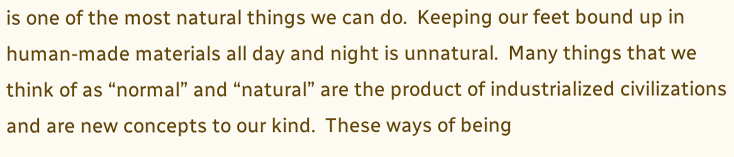is one of the most natural things we can do.  Keeping our feet bound up in human-made materials all day and night is unnatural.  Many things that we think of as “normal” and “natural” are the product of industrialized civilizations and are new concepts to our kind.  These ways of being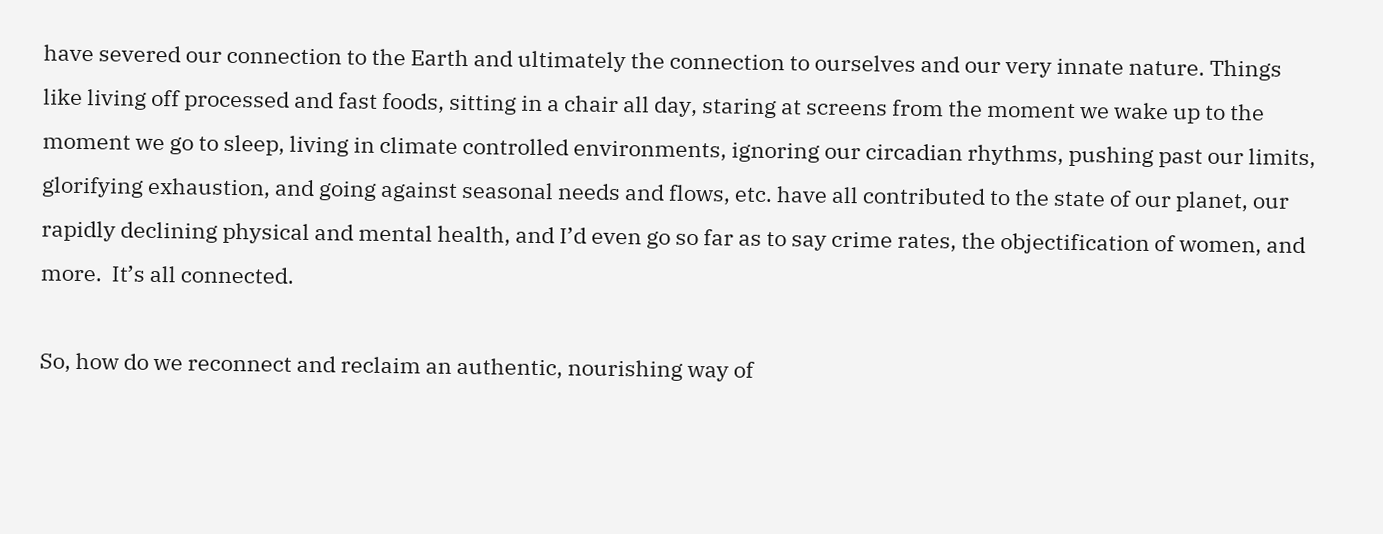have severed our connection to the Earth and ultimately the connection to ourselves and our very innate nature. Things like living off processed and fast foods, sitting in a chair all day, staring at screens from the moment we wake up to the moment we go to sleep, living in climate controlled environments, ignoring our circadian rhythms, pushing past our limits, glorifying exhaustion, and going against seasonal needs and flows, etc. have all contributed to the state of our planet, our rapidly declining physical and mental health, and I’d even go so far as to say crime rates, the objectification of women, and more.  It’s all connected.

So, how do we reconnect and reclaim an authentic, nourishing way of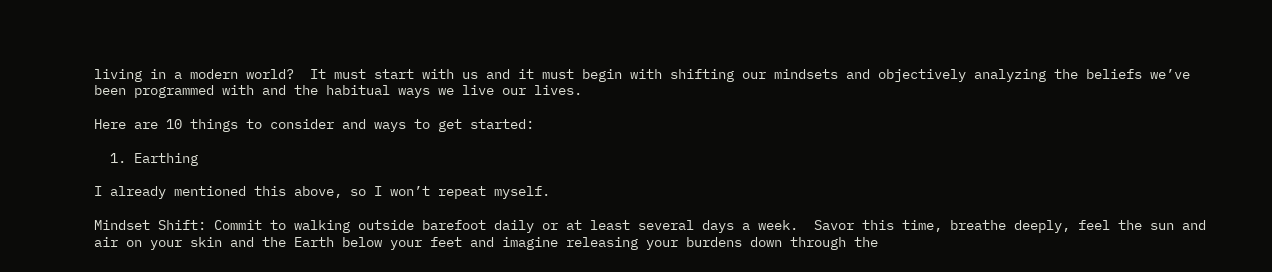living in a modern world?  It must start with us and it must begin with shifting our mindsets and objectively analyzing the beliefs we’ve been programmed with and the habitual ways we live our lives.

Here are 10 things to consider and ways to get started:

  1. Earthing

I already mentioned this above, so I won’t repeat myself.

Mindset Shift: Commit to walking outside barefoot daily or at least several days a week.  Savor this time, breathe deeply, feel the sun and air on your skin and the Earth below your feet and imagine releasing your burdens down through the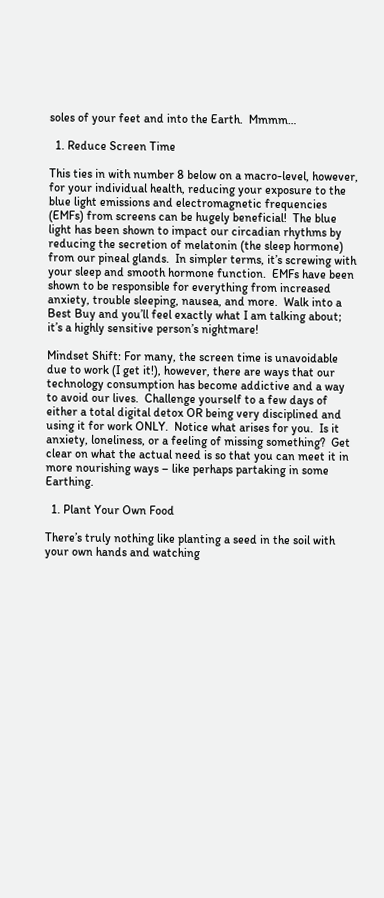soles of your feet and into the Earth.  Mmmm…

  1. Reduce Screen Time

This ties in with number 8 below on a macro-level, however, for your individual health, reducing your exposure to the blue light emissions and electromagnetic frequencies (EMFs) from screens can be hugely beneficial!  The blue light has been shown to impact our circadian rhythms by reducing the secretion of melatonin (the sleep hormone) from our pineal glands.  In simpler terms, it’s screwing with your sleep and smooth hormone function.  EMFs have been shown to be responsible for everything from increased anxiety, trouble sleeping, nausea, and more.  Walk into a Best Buy and you’ll feel exactly what I am talking about; it’s a highly sensitive person’s nightmare!

Mindset Shift: For many, the screen time is unavoidable due to work (I get it!), however, there are ways that our technology consumption has become addictive and a way to avoid our lives.  Challenge yourself to a few days of either a total digital detox OR being very disciplined and using it for work ONLY.  Notice what arises for you.  Is it anxiety, loneliness, or a feeling of missing something?  Get clear on what the actual need is so that you can meet it in more nourishing ways – like perhaps partaking in some Earthing.

  1. Plant Your Own Food

There’s truly nothing like planting a seed in the soil with your own hands and watching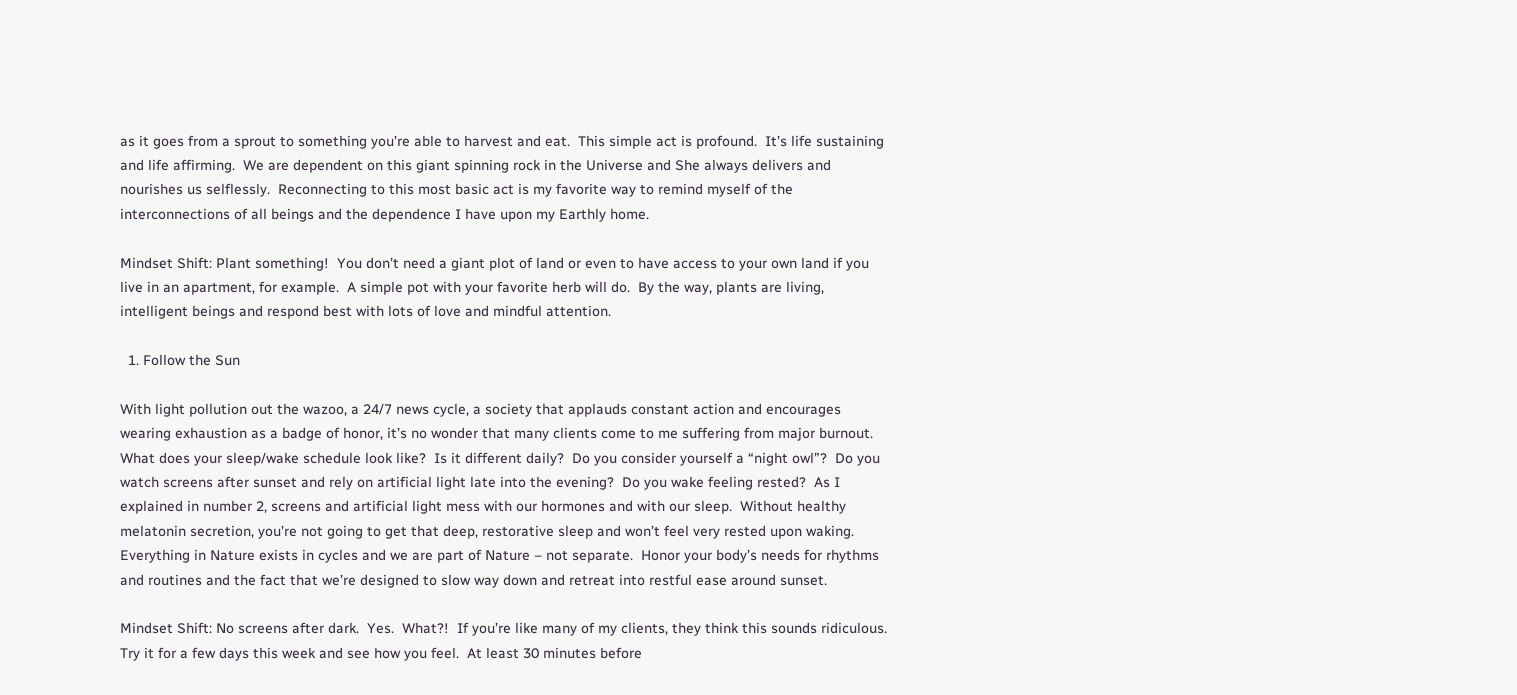as it goes from a sprout to something you’re able to harvest and eat.  This simple act is profound.  It’s life sustaining and life affirming.  We are dependent on this giant spinning rock in the Universe and She always delivers and nourishes us selflessly.  Reconnecting to this most basic act is my favorite way to remind myself of the interconnections of all beings and the dependence I have upon my Earthly home.

Mindset Shift: Plant something!  You don’t need a giant plot of land or even to have access to your own land if you live in an apartment, for example.  A simple pot with your favorite herb will do.  By the way, plants are living, intelligent beings and respond best with lots of love and mindful attention.

  1. Follow the Sun

With light pollution out the wazoo, a 24/7 news cycle, a society that applauds constant action and encourages wearing exhaustion as a badge of honor, it’s no wonder that many clients come to me suffering from major burnout.  What does your sleep/wake schedule look like?  Is it different daily?  Do you consider yourself a “night owl”?  Do you watch screens after sunset and rely on artificial light late into the evening?  Do you wake feeling rested?  As I explained in number 2, screens and artificial light mess with our hormones and with our sleep.  Without healthy melatonin secretion, you’re not going to get that deep, restorative sleep and won’t feel very rested upon waking.  Everything in Nature exists in cycles and we are part of Nature – not separate.  Honor your body’s needs for rhythms and routines and the fact that we’re designed to slow way down and retreat into restful ease around sunset.

Mindset Shift: No screens after dark.  Yes.  What?!  If you’re like many of my clients, they think this sounds ridiculous.  Try it for a few days this week and see how you feel.  At least 30 minutes before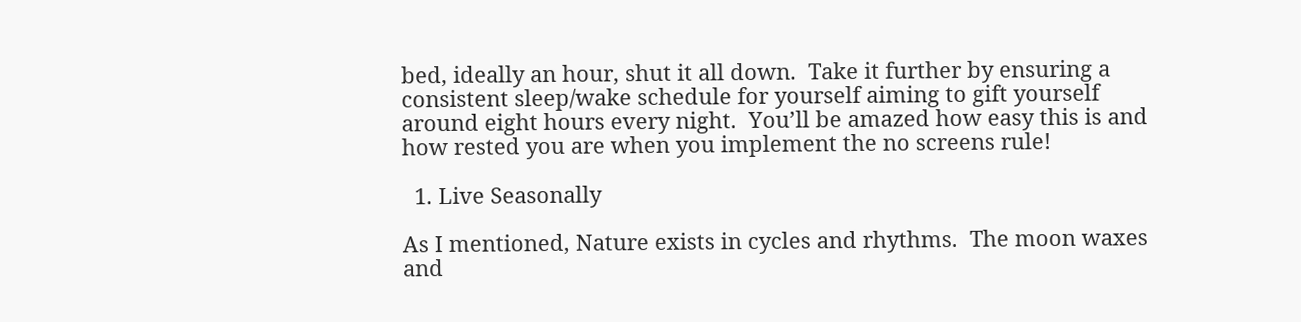bed, ideally an hour, shut it all down.  Take it further by ensuring a consistent sleep/wake schedule for yourself aiming to gift yourself around eight hours every night.  You’ll be amazed how easy this is and how rested you are when you implement the no screens rule!

  1. Live Seasonally

As I mentioned, Nature exists in cycles and rhythms.  The moon waxes and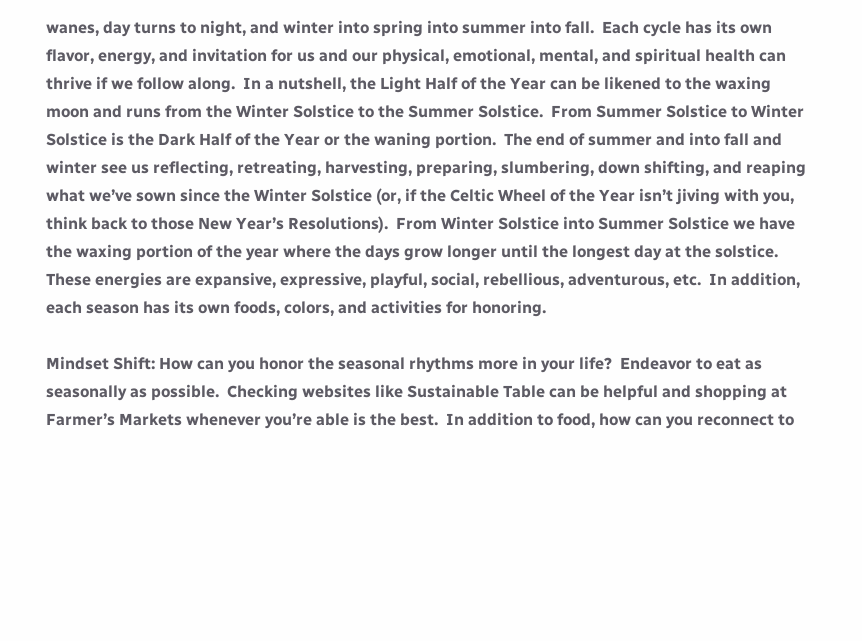wanes, day turns to night, and winter into spring into summer into fall.  Each cycle has its own flavor, energy, and invitation for us and our physical, emotional, mental, and spiritual health can thrive if we follow along.  In a nutshell, the Light Half of the Year can be likened to the waxing moon and runs from the Winter Solstice to the Summer Solstice.  From Summer Solstice to Winter Solstice is the Dark Half of the Year or the waning portion.  The end of summer and into fall and winter see us reflecting, retreating, harvesting, preparing, slumbering, down shifting, and reaping what we’ve sown since the Winter Solstice (or, if the Celtic Wheel of the Year isn’t jiving with you, think back to those New Year’s Resolutions).  From Winter Solstice into Summer Solstice we have the waxing portion of the year where the days grow longer until the longest day at the solstice.  These energies are expansive, expressive, playful, social, rebellious, adventurous, etc.  In addition, each season has its own foods, colors, and activities for honoring.

Mindset Shift: How can you honor the seasonal rhythms more in your life?  Endeavor to eat as seasonally as possible.  Checking websites like Sustainable Table can be helpful and shopping at Farmer’s Markets whenever you’re able is the best.  In addition to food, how can you reconnect to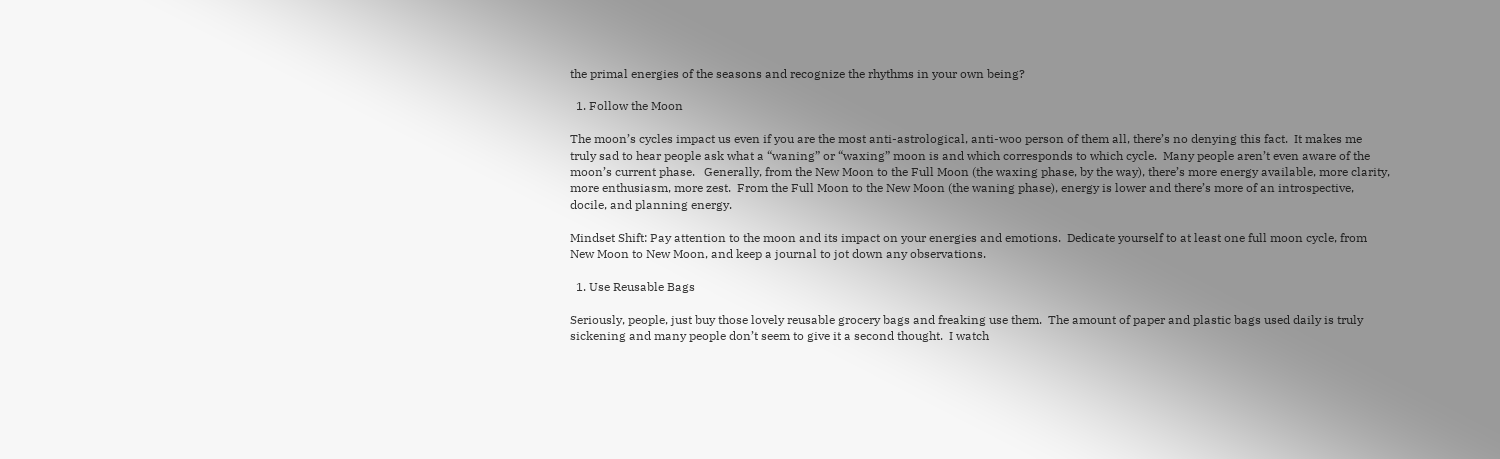the primal energies of the seasons and recognize the rhythms in your own being?

  1. Follow the Moon

The moon’s cycles impact us even if you are the most anti-astrological, anti-woo person of them all, there’s no denying this fact.  It makes me truly sad to hear people ask what a “waning” or “waxing” moon is and which corresponds to which cycle.  Many people aren’t even aware of the moon’s current phase.   Generally, from the New Moon to the Full Moon (the waxing phase, by the way), there’s more energy available, more clarity, more enthusiasm, more zest.  From the Full Moon to the New Moon (the waning phase), energy is lower and there’s more of an introspective, docile, and planning energy.

Mindset Shift: Pay attention to the moon and its impact on your energies and emotions.  Dedicate yourself to at least one full moon cycle, from New Moon to New Moon, and keep a journal to jot down any observations.

  1. Use Reusable Bags

Seriously, people, just buy those lovely reusable grocery bags and freaking use them.  The amount of paper and plastic bags used daily is truly sickening and many people don’t seem to give it a second thought.  I watch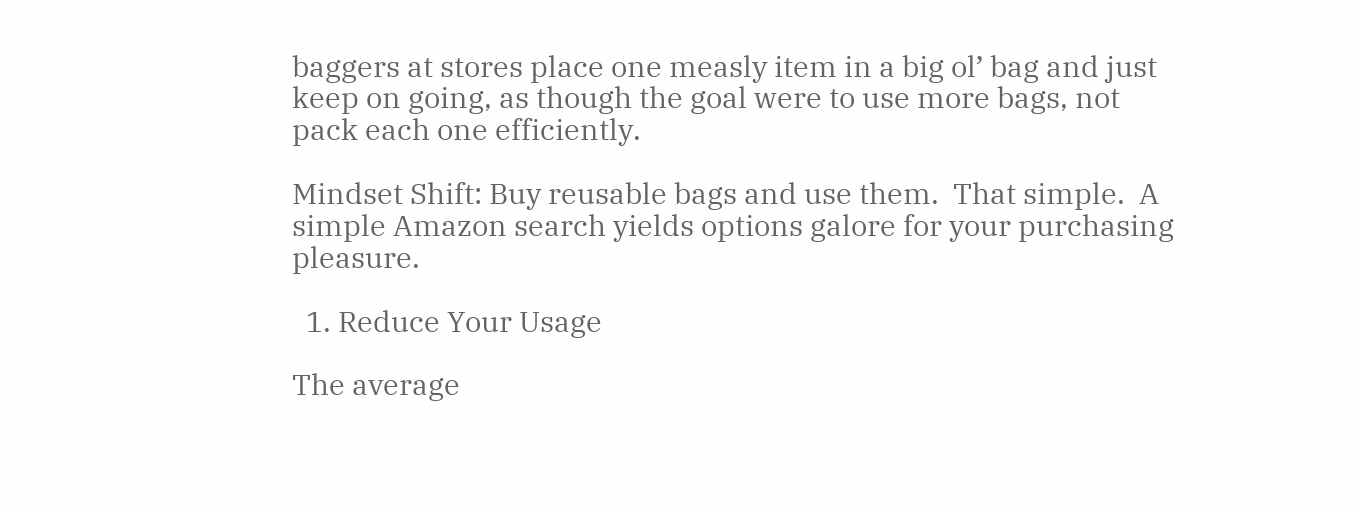baggers at stores place one measly item in a big ol’ bag and just keep on going, as though the goal were to use more bags, not pack each one efficiently.

Mindset Shift: Buy reusable bags and use them.  That simple.  A simple Amazon search yields options galore for your purchasing pleasure.

  1. Reduce Your Usage

The average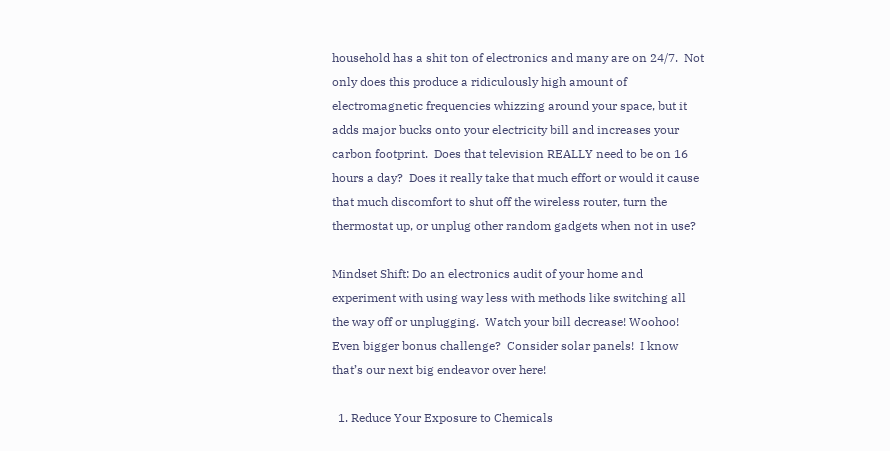household has a shit ton of electronics and many are on 24/7.  Not only does this produce a ridiculously high amount of electromagnetic frequencies whizzing around your space, but it adds major bucks onto your electricity bill and increases your carbon footprint.  Does that television REALLY need to be on 16 hours a day?  Does it really take that much effort or would it cause that much discomfort to shut off the wireless router, turn the thermostat up, or unplug other random gadgets when not in use?

Mindset Shift: Do an electronics audit of your home and experiment with using way less with methods like switching all the way off or unplugging.  Watch your bill decrease! Woohoo!  Even bigger bonus challenge?  Consider solar panels!  I know that’s our next big endeavor over here!

  1. Reduce Your Exposure to Chemicals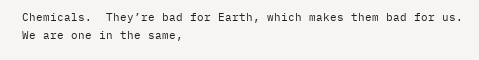Chemicals.  They’re bad for Earth, which makes them bad for us.  We are one in the same,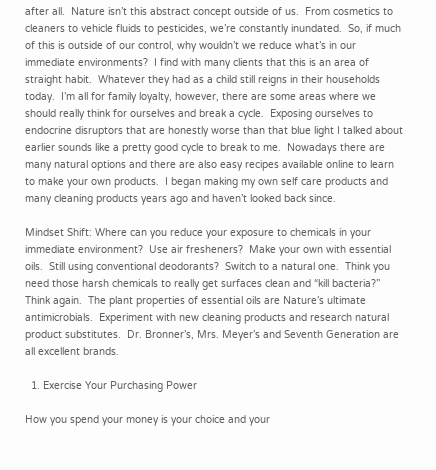after all.  Nature isn’t this abstract concept outside of us.  From cosmetics to cleaners to vehicle fluids to pesticides, we’re constantly inundated.  So, if much of this is outside of our control, why wouldn’t we reduce what’s in our immediate environments?  I find with many clients that this is an area of straight habit.  Whatever they had as a child still reigns in their households today.  I’m all for family loyalty, however, there are some areas where we should really think for ourselves and break a cycle.  Exposing ourselves to endocrine disruptors that are honestly worse than that blue light I talked about earlier sounds like a pretty good cycle to break to me.  Nowadays there are many natural options and there are also easy recipes available online to learn to make your own products.  I began making my own self care products and many cleaning products years ago and haven’t looked back since.

Mindset Shift: Where can you reduce your exposure to chemicals in your immediate environment?  Use air fresheners?  Make your own with essential oils.  Still using conventional deodorants?  Switch to a natural one.  Think you need those harsh chemicals to really get surfaces clean and “kill bacteria?”  Think again.  The plant properties of essential oils are Nature’s ultimate antimicrobials.  Experiment with new cleaning products and research natural product substitutes.  Dr. Bronner’s, Mrs. Meyer’s and Seventh Generation are all excellent brands.

  1. Exercise Your Purchasing Power

How you spend your money is your choice and your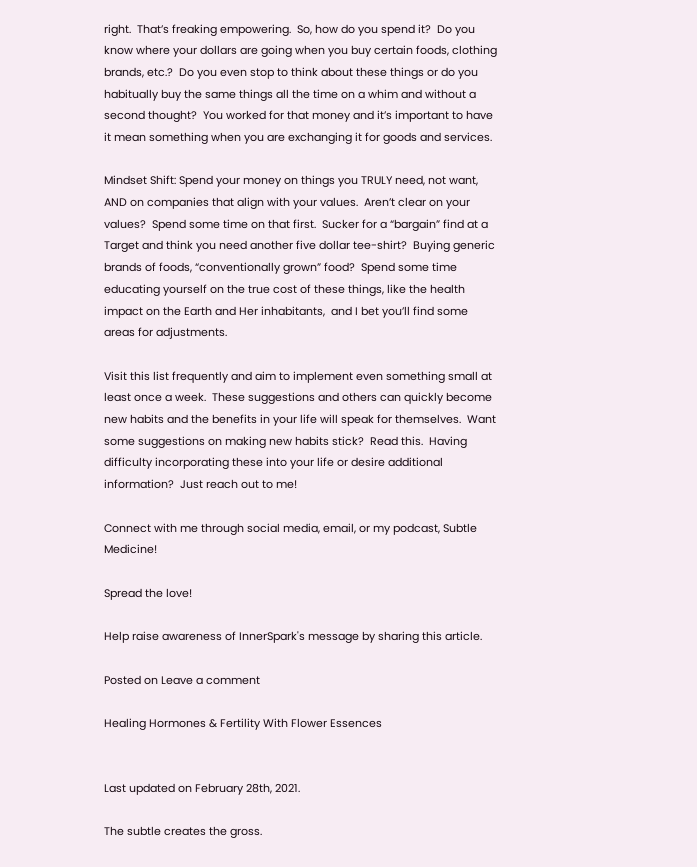right.  That’s freaking empowering.  So, how do you spend it?  Do you know where your dollars are going when you buy certain foods, clothing brands, etc.?  Do you even stop to think about these things or do you habitually buy the same things all the time on a whim and without a second thought?  You worked for that money and it’s important to have it mean something when you are exchanging it for goods and services.

Mindset Shift: Spend your money on things you TRULY need, not want, AND on companies that align with your values.  Aren’t clear on your values?  Spend some time on that first.  Sucker for a “bargain” find at a Target and think you need another five dollar tee-shirt?  Buying generic brands of foods, “conventionally grown” food?  Spend some time educating yourself on the true cost of these things, like the health impact on the Earth and Her inhabitants,  and I bet you’ll find some areas for adjustments.

Visit this list frequently and aim to implement even something small at least once a week.  These suggestions and others can quickly become new habits and the benefits in your life will speak for themselves.  Want some suggestions on making new habits stick?  Read this.  Having difficulty incorporating these into your life or desire additional information?  Just reach out to me!

Connect with me through social media, email, or my podcast, Subtle Medicine!

Spread the love!

Help raise awareness of InnerSpark's message by sharing this article.

Posted on Leave a comment

Healing Hormones & Fertility With Flower Essences


Last updated on February 28th, 2021.

The subtle creates the gross.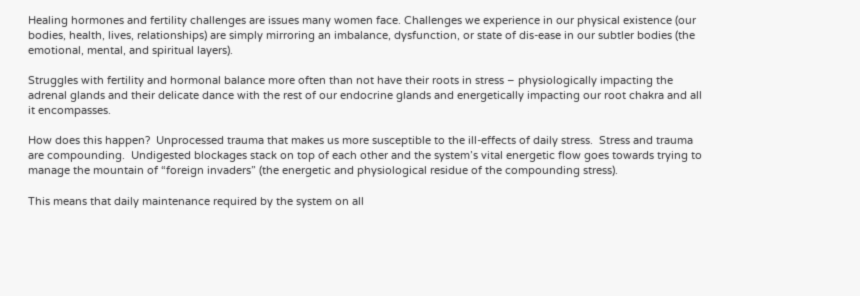Healing hormones and fertility challenges are issues many women face. Challenges we experience in our physical existence (our bodies, health, lives, relationships) are simply mirroring an imbalance, dysfunction, or state of dis-ease in our subtler bodies (the emotional, mental, and spiritual layers).

Struggles with fertility and hormonal balance more often than not have their roots in stress – physiologically impacting the adrenal glands and their delicate dance with the rest of our endocrine glands and energetically impacting our root chakra and all it encompasses.

How does this happen?  Unprocessed trauma that makes us more susceptible to the ill-effects of daily stress.  Stress and trauma are compounding.  Undigested blockages stack on top of each other and the system’s vital energetic flow goes towards trying to manage the mountain of “foreign invaders” (the energetic and physiological residue of the compounding stress).

This means that daily maintenance required by the system on all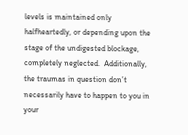levels is maintained only halfheartedly, or depending upon the stage of the undigested blockage, completely neglected.  Additionally, the traumas in question don’t necessarily have to happen to you in your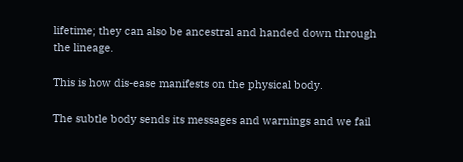lifetime; they can also be ancestral and handed down through the lineage.

This is how dis-ease manifests on the physical body.

The subtle body sends its messages and warnings and we fail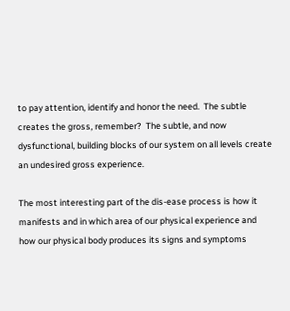to pay attention, identify and honor the need.  The subtle creates the gross, remember?  The subtle, and now dysfunctional, building blocks of our system on all levels create an undesired gross experience.

The most interesting part of the dis-ease process is how it manifests and in which area of our physical experience and how our physical body produces its signs and symptoms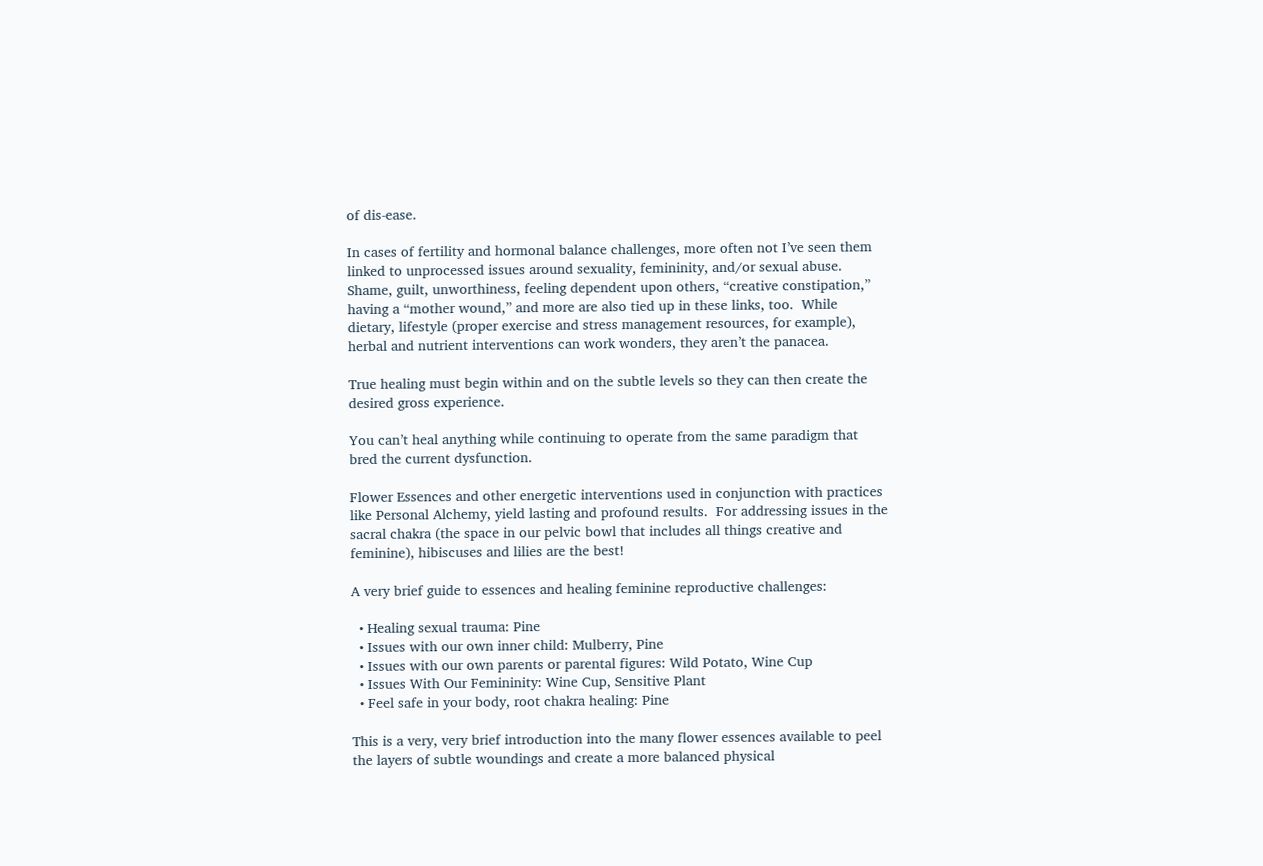of dis-ease.

In cases of fertility and hormonal balance challenges, more often not I’ve seen them linked to unprocessed issues around sexuality, femininity, and/or sexual abuse.  Shame, guilt, unworthiness, feeling dependent upon others, “creative constipation,” having a “mother wound,” and more are also tied up in these links, too.  While dietary, lifestyle (proper exercise and stress management resources, for example), herbal and nutrient interventions can work wonders, they aren’t the panacea.

True healing must begin within and on the subtle levels so they can then create the desired gross experience.

You can’t heal anything while continuing to operate from the same paradigm that bred the current dysfunction.

Flower Essences and other energetic interventions used in conjunction with practices like Personal Alchemy, yield lasting and profound results.  For addressing issues in the sacral chakra (the space in our pelvic bowl that includes all things creative and feminine), hibiscuses and lilies are the best!

A very brief guide to essences and healing feminine reproductive challenges:

  • Healing sexual trauma: Pine
  • Issues with our own inner child: Mulberry, Pine
  • Issues with our own parents or parental figures: Wild Potato, Wine Cup
  • Issues With Our Femininity: Wine Cup, Sensitive Plant
  • Feel safe in your body, root chakra healing: Pine

This is a very, very brief introduction into the many flower essences available to peel the layers of subtle woundings and create a more balanced physical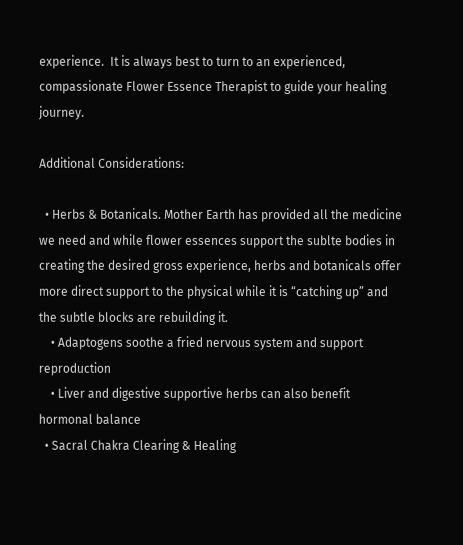experience.  It is always best to turn to an experienced, compassionate Flower Essence Therapist to guide your healing journey.

Additional Considerations:

  • Herbs & Botanicals. Mother Earth has provided all the medicine we need and while flower essences support the sublte bodies in creating the desired gross experience, herbs and botanicals offer more direct support to the physical while it is “catching up” and the subtle blocks are rebuilding it.
    • Adaptogens soothe a fried nervous system and support reproduction
    • Liver and digestive supportive herbs can also benefit hormonal balance
  • Sacral Chakra Clearing & Healing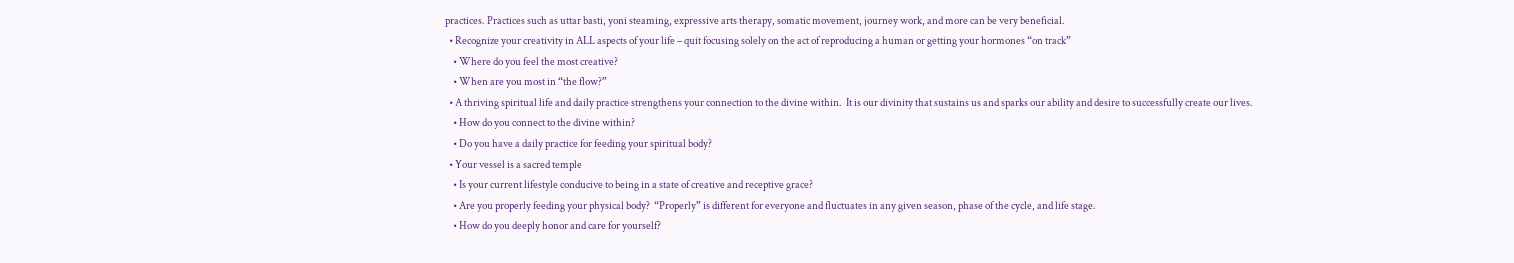practices. Practices such as uttar basti, yoni steaming, expressive arts therapy, somatic movement, journey work, and more can be very beneficial.
  • Recognize your creativity in ALL aspects of your life – quit focusing solely on the act of reproducing a human or getting your hormones “on track”
    • Where do you feel the most creative?
    • When are you most in “the flow?”
  • A thriving spiritual life and daily practice strengthens your connection to the divine within.  It is our divinity that sustains us and sparks our ability and desire to successfully create our lives.
    • How do you connect to the divine within?
    • Do you have a daily practice for feeding your spiritual body?
  • Your vessel is a sacred temple
    • Is your current lifestyle conducive to being in a state of creative and receptive grace?
    • Are you properly feeding your physical body?  “Properly” is different for everyone and fluctuates in any given season, phase of the cycle, and life stage.
    • How do you deeply honor and care for yourself?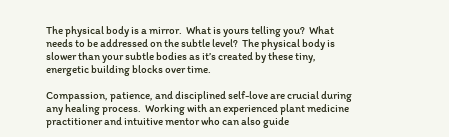The physical body is a mirror.  What is yours telling you?  What needs to be addressed on the subtle level?  The physical body is slower than your subtle bodies as it’s created by these tiny, energetic building blocks over time.

Compassion, patience, and disciplined self-love are crucial during any healing process.  Working with an experienced plant medicine practitioner and intuitive mentor who can also guide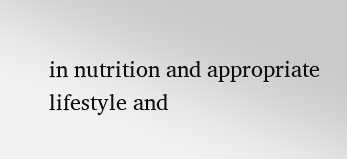in nutrition and appropriate lifestyle and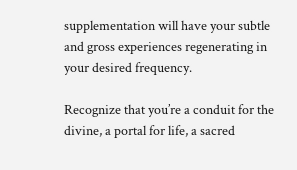supplementation will have your subtle and gross experiences regenerating in your desired frequency.

Recognize that you’re a conduit for the divine, a portal for life, a sacred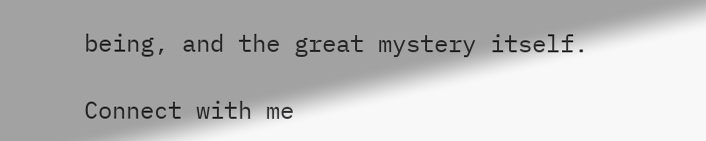being, and the great mystery itself.

Connect with me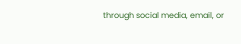through social media, email, or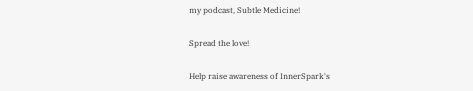my podcast, Subtle Medicine!

Spread the love!

Help raise awareness of InnerSpark's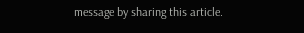message by sharing this article.